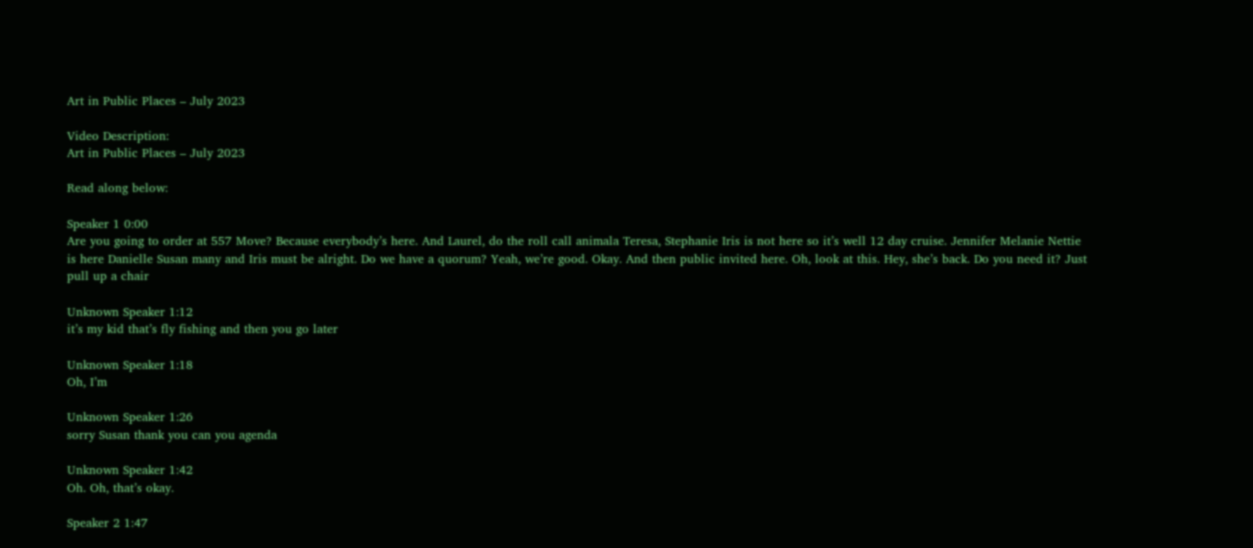Art in Public Places – July 2023

Video Description:
Art in Public Places – July 2023

Read along below:

Speaker 1 0:00
Are you going to order at 557 Move? Because everybody’s here. And Laurel, do the roll call animala Teresa, Stephanie Iris is not here so it’s well 12 day cruise. Jennifer Melanie Nettie is here Danielle Susan many and Iris must be alright. Do we have a quorum? Yeah, we’re good. Okay. And then public invited here. Oh, look at this. Hey, she’s back. Do you need it? Just pull up a chair

Unknown Speaker 1:12
it’s my kid that’s fly fishing and then you go later

Unknown Speaker 1:18
Oh, I’m

Unknown Speaker 1:26
sorry Susan thank you can you agenda

Unknown Speaker 1:42
Oh. Oh, that’s okay.

Speaker 2 1:47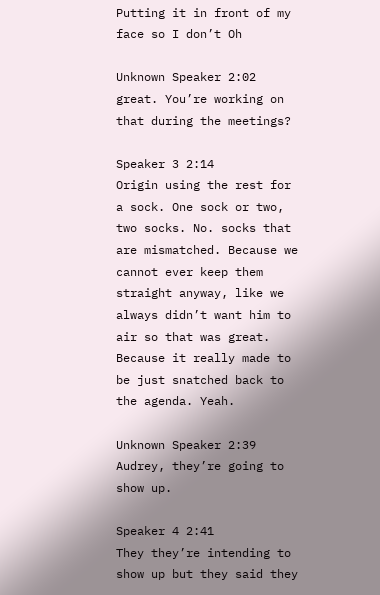Putting it in front of my face so I don’t Oh

Unknown Speaker 2:02
great. You’re working on that during the meetings?

Speaker 3 2:14
Origin using the rest for a sock. One sock or two, two socks. No. socks that are mismatched. Because we cannot ever keep them straight anyway, like we always didn’t want him to air so that was great. Because it really made to be just snatched back to the agenda. Yeah.

Unknown Speaker 2:39
Audrey, they’re going to show up.

Speaker 4 2:41
They they’re intending to show up but they said they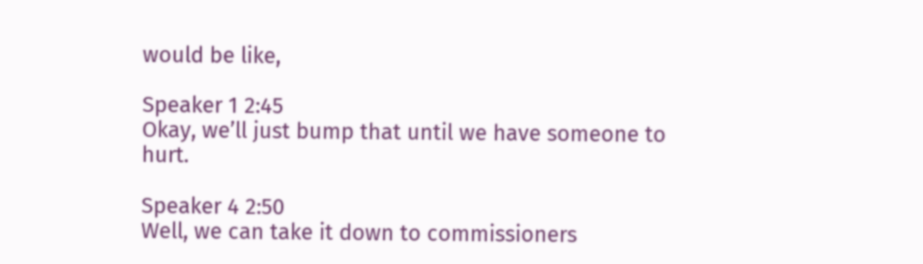would be like,

Speaker 1 2:45
Okay, we’ll just bump that until we have someone to hurt.

Speaker 4 2:50
Well, we can take it down to commissioners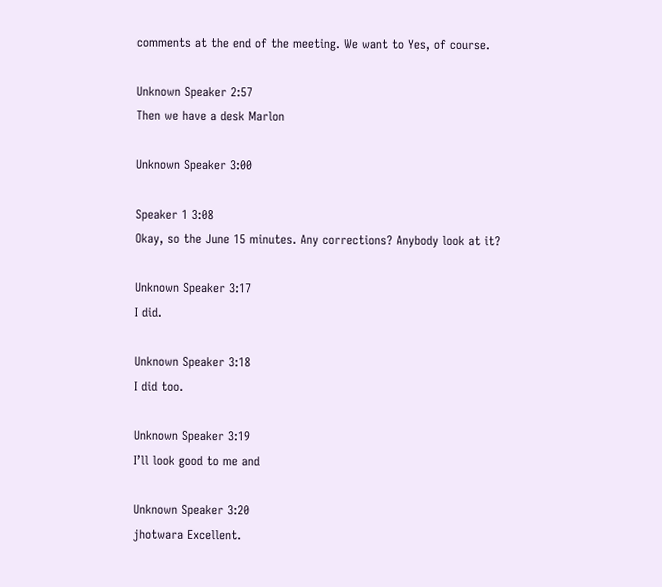comments at the end of the meeting. We want to Yes, of course.

Unknown Speaker 2:57
Then we have a desk Marlon

Unknown Speaker 3:00

Speaker 1 3:08
Okay, so the June 15 minutes. Any corrections? Anybody look at it?

Unknown Speaker 3:17
I did.

Unknown Speaker 3:18
I did too.

Unknown Speaker 3:19
I’ll look good to me and

Unknown Speaker 3:20
jhotwara Excellent.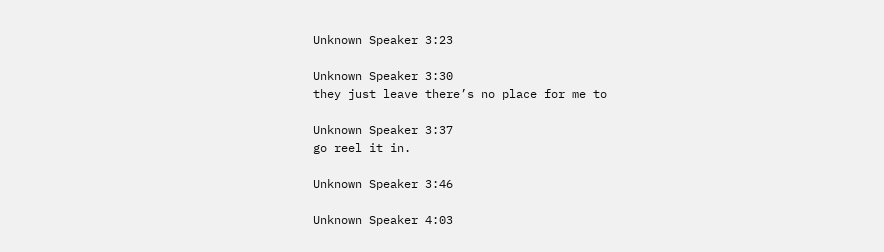Unknown Speaker 3:23

Unknown Speaker 3:30
they just leave there’s no place for me to

Unknown Speaker 3:37
go reel it in.

Unknown Speaker 3:46

Unknown Speaker 4:03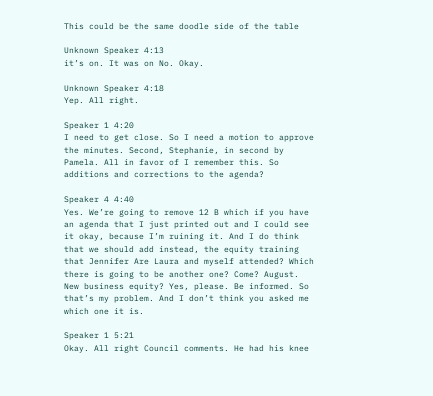This could be the same doodle side of the table

Unknown Speaker 4:13
it’s on. It was on No. Okay.

Unknown Speaker 4:18
Yep. All right.

Speaker 1 4:20
I need to get close. So I need a motion to approve the minutes. Second, Stephanie, in second by Pamela. All in favor of I remember this. So additions and corrections to the agenda?

Speaker 4 4:40
Yes. We’re going to remove 12 B which if you have an agenda that I just printed out and I could see it okay, because I’m ruining it. And I do think that we should add instead, the equity training that Jennifer Are Laura and myself attended? Which there is going to be another one? Come? August. New business equity? Yes, please. Be informed. So that’s my problem. And I don’t think you asked me which one it is.

Speaker 1 5:21
Okay. All right Council comments. He had his knee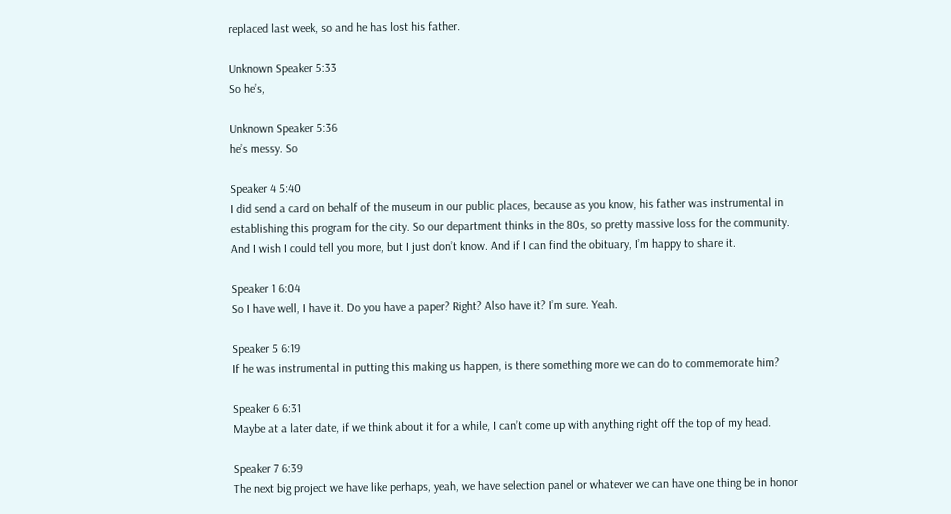replaced last week, so and he has lost his father.

Unknown Speaker 5:33
So he’s,

Unknown Speaker 5:36
he’s messy. So

Speaker 4 5:40
I did send a card on behalf of the museum in our public places, because as you know, his father was instrumental in establishing this program for the city. So our department thinks in the 80s, so pretty massive loss for the community. And I wish I could tell you more, but I just don’t know. And if I can find the obituary, I’m happy to share it.

Speaker 1 6:04
So I have well, I have it. Do you have a paper? Right? Also have it? I’m sure. Yeah.

Speaker 5 6:19
If he was instrumental in putting this making us happen, is there something more we can do to commemorate him?

Speaker 6 6:31
Maybe at a later date, if we think about it for a while, I can’t come up with anything right off the top of my head.

Speaker 7 6:39
The next big project we have like perhaps, yeah, we have selection panel or whatever we can have one thing be in honor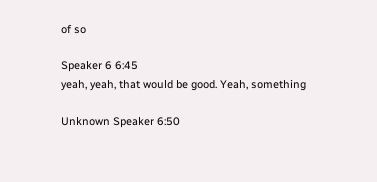of so

Speaker 6 6:45
yeah, yeah, that would be good. Yeah, something

Unknown Speaker 6:50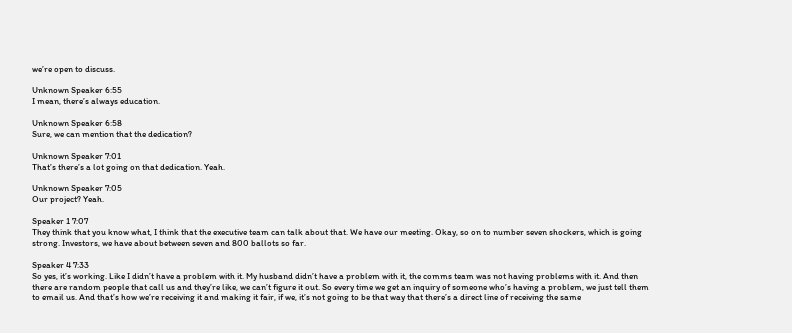we’re open to discuss.

Unknown Speaker 6:55
I mean, there’s always education.

Unknown Speaker 6:58
Sure, we can mention that the dedication?

Unknown Speaker 7:01
That’s there’s a lot going on that dedication. Yeah.

Unknown Speaker 7:05
Our project? Yeah.

Speaker 1 7:07
They think that you know what, I think that the executive team can talk about that. We have our meeting. Okay, so on to number seven shockers, which is going strong. Investors, we have about between seven and 800 ballots so far.

Speaker 4 7:33
So yes, it’s working. Like I didn’t have a problem with it. My husband didn’t have a problem with it, the comms team was not having problems with it. And then there are random people that call us and they’re like, we can’t figure it out. So every time we get an inquiry of someone who’s having a problem, we just tell them to email us. And that’s how we’re receiving it and making it fair, if we, it’s not going to be that way that there’s a direct line of receiving the same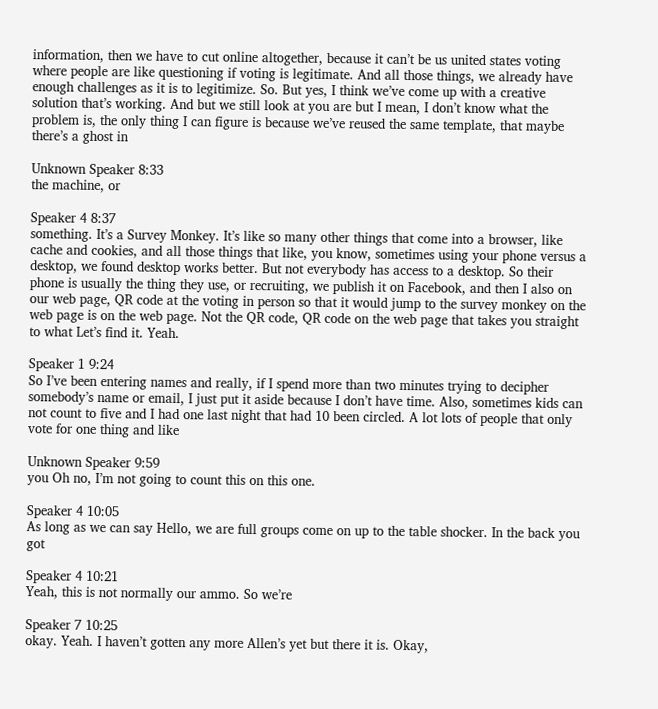information, then we have to cut online altogether, because it can’t be us united states voting where people are like questioning if voting is legitimate. And all those things, we already have enough challenges as it is to legitimize. So. But yes, I think we’ve come up with a creative solution that’s working. And but we still look at you are but I mean, I don’t know what the problem is, the only thing I can figure is because we’ve reused the same template, that maybe there’s a ghost in

Unknown Speaker 8:33
the machine, or

Speaker 4 8:37
something. It’s a Survey Monkey. It’s like so many other things that come into a browser, like cache and cookies, and all those things that like, you know, sometimes using your phone versus a desktop, we found desktop works better. But not everybody has access to a desktop. So their phone is usually the thing they use, or recruiting, we publish it on Facebook, and then I also on our web page, QR code at the voting in person so that it would jump to the survey monkey on the web page is on the web page. Not the QR code, QR code on the web page that takes you straight to what Let’s find it. Yeah.

Speaker 1 9:24
So I’ve been entering names and really, if I spend more than two minutes trying to decipher somebody’s name or email, I just put it aside because I don’t have time. Also, sometimes kids can not count to five and I had one last night that had 10 been circled. A lot lots of people that only vote for one thing and like

Unknown Speaker 9:59
you Oh no, I’m not going to count this on this one.

Speaker 4 10:05
As long as we can say Hello, we are full groups come on up to the table shocker. In the back you got

Speaker 4 10:21
Yeah, this is not normally our ammo. So we’re

Speaker 7 10:25
okay. Yeah. I haven’t gotten any more Allen’s yet but there it is. Okay,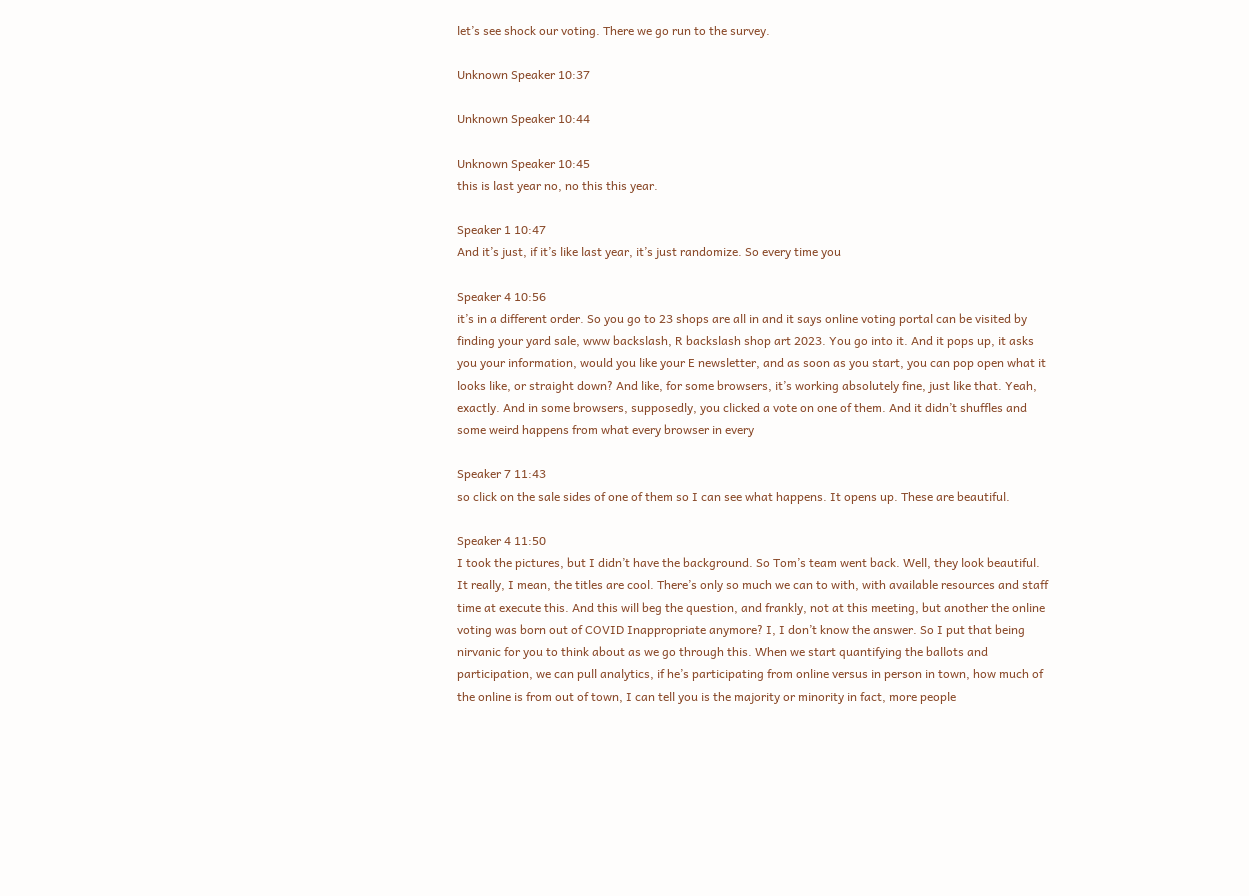let’s see shock our voting. There we go run to the survey.

Unknown Speaker 10:37

Unknown Speaker 10:44

Unknown Speaker 10:45
this is last year no, no this this year.

Speaker 1 10:47
And it’s just, if it’s like last year, it’s just randomize. So every time you

Speaker 4 10:56
it’s in a different order. So you go to 23 shops are all in and it says online voting portal can be visited by finding your yard sale, www backslash, R backslash shop art 2023. You go into it. And it pops up, it asks you your information, would you like your E newsletter, and as soon as you start, you can pop open what it looks like, or straight down? And like, for some browsers, it’s working absolutely fine, just like that. Yeah, exactly. And in some browsers, supposedly, you clicked a vote on one of them. And it didn’t shuffles and some weird happens from what every browser in every

Speaker 7 11:43
so click on the sale sides of one of them so I can see what happens. It opens up. These are beautiful.

Speaker 4 11:50
I took the pictures, but I didn’t have the background. So Tom’s team went back. Well, they look beautiful. It really, I mean, the titles are cool. There’s only so much we can to with, with available resources and staff time at execute this. And this will beg the question, and frankly, not at this meeting, but another the online voting was born out of COVID Inappropriate anymore? I, I don’t know the answer. So I put that being nirvanic for you to think about as we go through this. When we start quantifying the ballots and participation, we can pull analytics, if he’s participating from online versus in person in town, how much of the online is from out of town, I can tell you is the majority or minority in fact, more people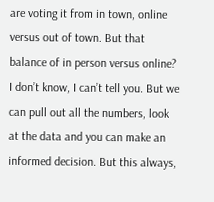are voting it from in town, online versus out of town. But that balance of in person versus online? I don’t know, I can’t tell you. But we can pull out all the numbers, look at the data and you can make an informed decision. But this always,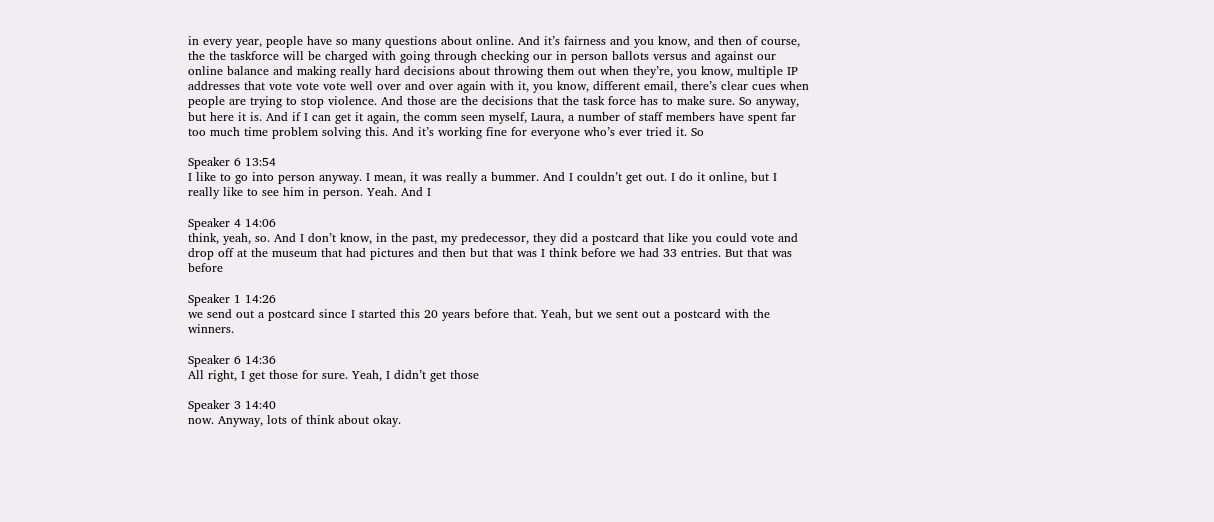in every year, people have so many questions about online. And it’s fairness and you know, and then of course, the the taskforce will be charged with going through checking our in person ballots versus and against our online balance and making really hard decisions about throwing them out when they’re, you know, multiple IP addresses that vote vote vote well over and over again with it, you know, different email, there’s clear cues when people are trying to stop violence. And those are the decisions that the task force has to make sure. So anyway, but here it is. And if I can get it again, the comm seen myself, Laura, a number of staff members have spent far too much time problem solving this. And it’s working fine for everyone who’s ever tried it. So

Speaker 6 13:54
I like to go into person anyway. I mean, it was really a bummer. And I couldn’t get out. I do it online, but I really like to see him in person. Yeah. And I

Speaker 4 14:06
think, yeah, so. And I don’t know, in the past, my predecessor, they did a postcard that like you could vote and drop off at the museum that had pictures and then but that was I think before we had 33 entries. But that was before

Speaker 1 14:26
we send out a postcard since I started this 20 years before that. Yeah, but we sent out a postcard with the winners.

Speaker 6 14:36
All right, I get those for sure. Yeah, I didn’t get those

Speaker 3 14:40
now. Anyway, lots of think about okay.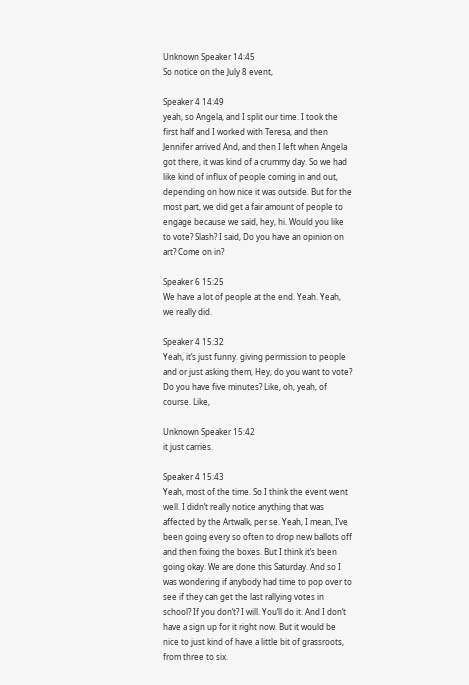Unknown Speaker 14:45
So notice on the July 8 event,

Speaker 4 14:49
yeah, so Angela, and I split our time. I took the first half and I worked with Teresa, and then Jennifer arrived And, and then I left when Angela got there, it was kind of a crummy day. So we had like kind of influx of people coming in and out, depending on how nice it was outside. But for the most part, we did get a fair amount of people to engage because we said, hey, hi. Would you like to vote? Slash? I said, Do you have an opinion on art? Come on in?

Speaker 6 15:25
We have a lot of people at the end. Yeah. Yeah, we really did.

Speaker 4 15:32
Yeah, it’s just funny. giving permission to people and or just asking them, Hey, do you want to vote? Do you have five minutes? Like, oh, yeah, of course. Like,

Unknown Speaker 15:42
it just carries.

Speaker 4 15:43
Yeah, most of the time. So I think the event went well. I didn’t really notice anything that was affected by the Artwalk, per se. Yeah, I mean, I’ve been going every so often to drop new ballots off and then fixing the boxes. But I think it’s been going okay. We are done this Saturday. And so I was wondering if anybody had time to pop over to see if they can get the last rallying votes in school? If you don’t? I will. You’ll do it. And I don’t have a sign up for it right now. But it would be nice to just kind of have a little bit of grassroots, from three to six.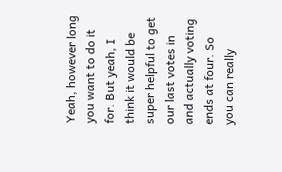Yeah, however long you want to do it for. But yeah, I think it would be super helpful to get our last votes in and actually voting ends at four. So you can really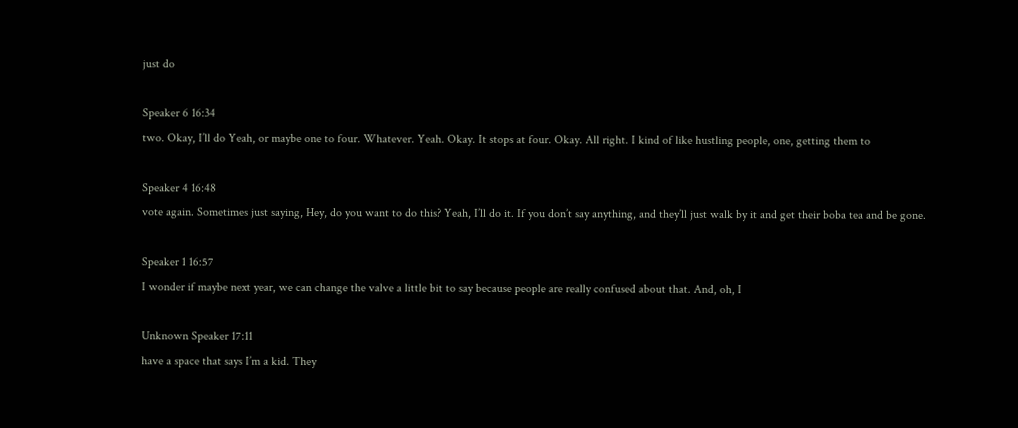just do

Speaker 6 16:34
two. Okay, I’ll do Yeah, or maybe one to four. Whatever. Yeah. Okay. It stops at four. Okay. All right. I kind of like hustling people, one, getting them to

Speaker 4 16:48
vote again. Sometimes just saying, Hey, do you want to do this? Yeah, I’ll do it. If you don’t say anything, and they’ll just walk by it and get their boba tea and be gone.

Speaker 1 16:57
I wonder if maybe next year, we can change the valve a little bit to say because people are really confused about that. And, oh, I

Unknown Speaker 17:11
have a space that says I’m a kid. They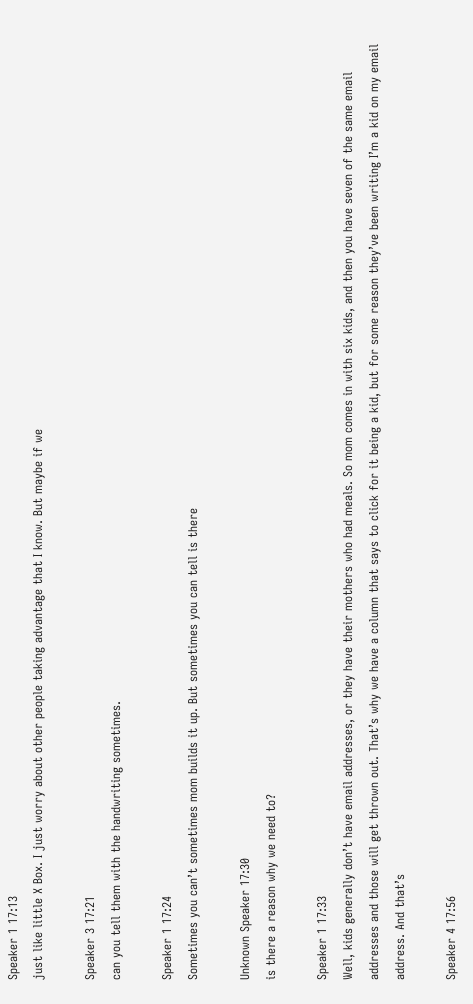Speaker 1 17:13
just like little X Box. I just worry about other people taking advantage that I know. But maybe if we

Speaker 3 17:21
can you tell them with the handwriting sometimes.

Speaker 1 17:24
Sometimes you can’t sometimes mom builds it up. But sometimes you can tell is there

Unknown Speaker 17:30
is there a reason why we need to?

Speaker 1 17:33
Well, kids generally don’t have email addresses, or they have their mothers who had meals. So mom comes in with six kids, and then you have seven of the same email addresses and those will get thrown out. That’s why we have a column that says to click for it being a kid, but for some reason they’ve been writing I’m a kid on my email address. And that’s

Speaker 4 17:56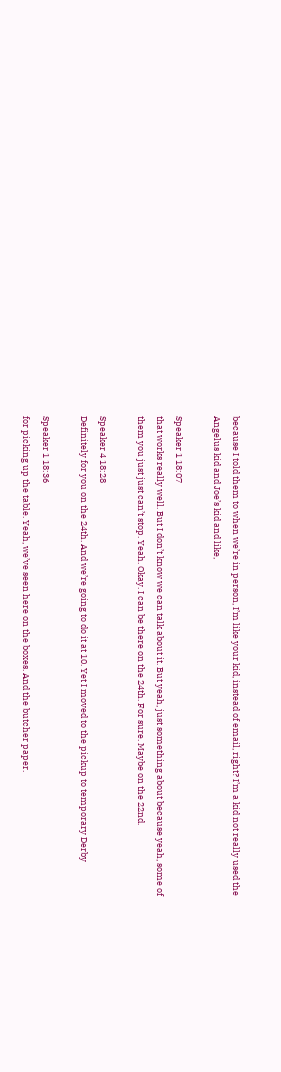because I told them to when we’re in person, I’m like your kid, instead of email, right? I’m a kid not really used the Angelus kid and Joe’s kid and like,

Speaker 1 18:07
that works really well. But I don’t know we can talk about it. But yeah, just something about because yeah, some of them you just just can’t stop. Yeah. Okay. I can be there on the 24th. For sure. Maybe on the 22nd.

Speaker 4 18:28
Definitely for you on the 24th. And we’re going to do it at 10. Yet I moved to the pickup to temporary Derby

Speaker 1 18:36
for picking up the table. Yeah, we’ve seen here on the boxes. And the butcher paper.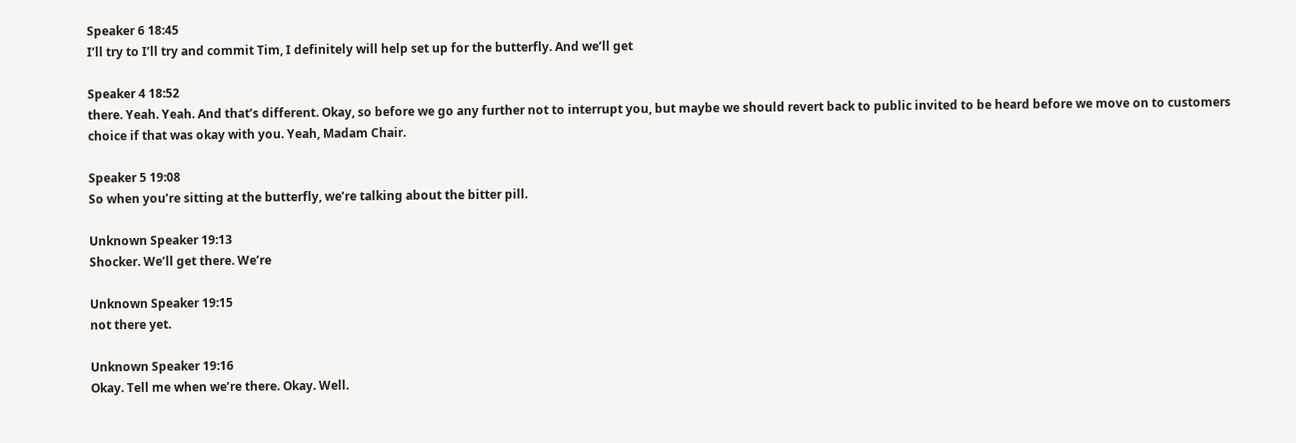Speaker 6 18:45
I’ll try to I’ll try and commit Tim, I definitely will help set up for the butterfly. And we’ll get

Speaker 4 18:52
there. Yeah. Yeah. And that’s different. Okay, so before we go any further not to interrupt you, but maybe we should revert back to public invited to be heard before we move on to customers choice if that was okay with you. Yeah, Madam Chair.

Speaker 5 19:08
So when you’re sitting at the butterfly, we’re talking about the bitter pill.

Unknown Speaker 19:13
Shocker. We’ll get there. We’re

Unknown Speaker 19:15
not there yet.

Unknown Speaker 19:16
Okay. Tell me when we’re there. Okay. Well.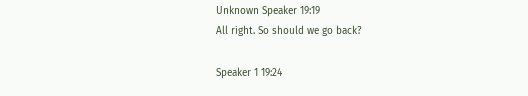Unknown Speaker 19:19
All right. So should we go back?

Speaker 1 19:24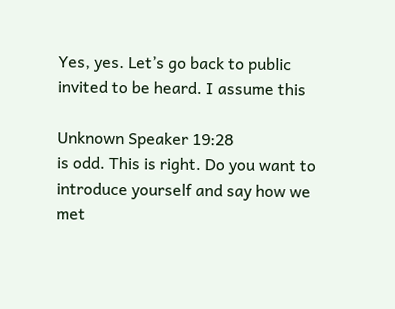Yes, yes. Let’s go back to public invited to be heard. I assume this

Unknown Speaker 19:28
is odd. This is right. Do you want to introduce yourself and say how we met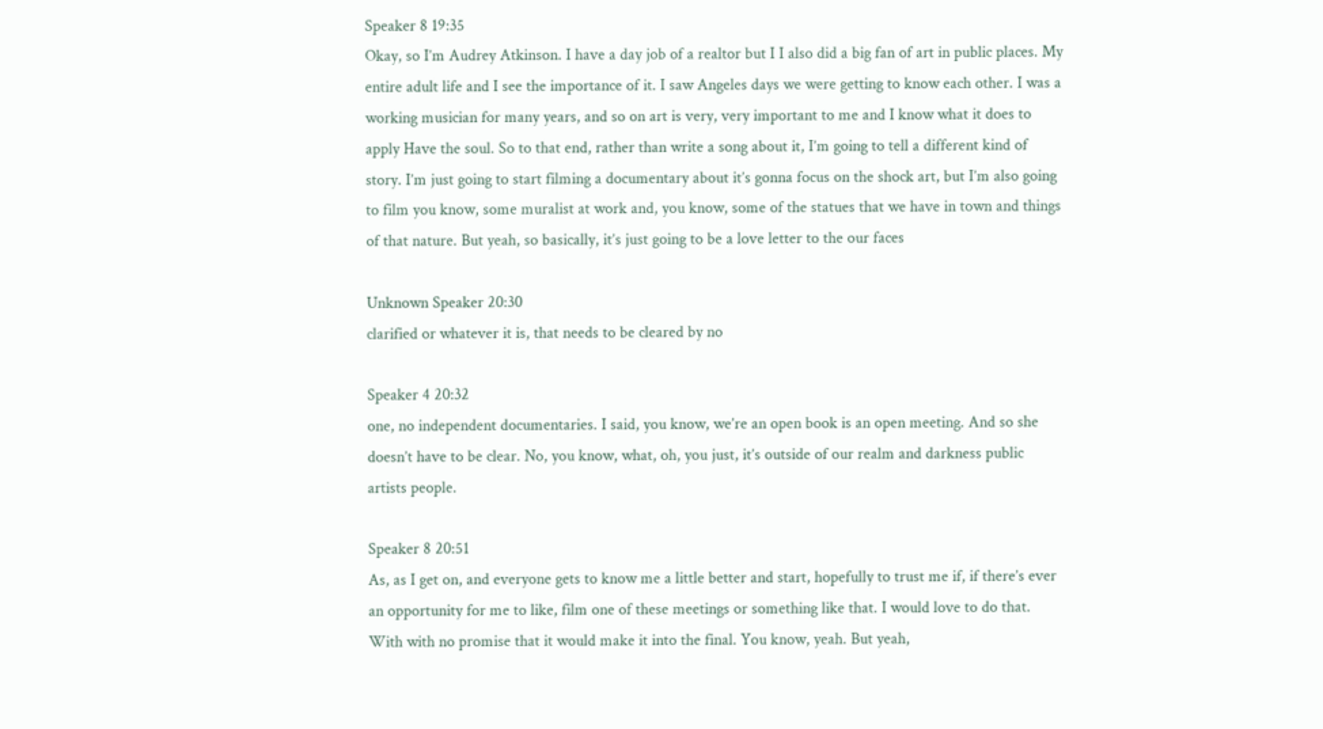Speaker 8 19:35
Okay, so I’m Audrey Atkinson. I have a day job of a realtor but I I also did a big fan of art in public places. My entire adult life and I see the importance of it. I saw Angeles days we were getting to know each other. I was a working musician for many years, and so on art is very, very important to me and I know what it does to apply Have the soul. So to that end, rather than write a song about it, I’m going to tell a different kind of story. I’m just going to start filming a documentary about it’s gonna focus on the shock art, but I’m also going to film you know, some muralist at work and, you know, some of the statues that we have in town and things of that nature. But yeah, so basically, it’s just going to be a love letter to the our faces

Unknown Speaker 20:30
clarified or whatever it is, that needs to be cleared by no

Speaker 4 20:32
one, no independent documentaries. I said, you know, we’re an open book is an open meeting. And so she doesn’t have to be clear. No, you know, what, oh, you just, it’s outside of our realm and darkness public artists people.

Speaker 8 20:51
As, as I get on, and everyone gets to know me a little better and start, hopefully to trust me if, if there’s ever an opportunity for me to like, film one of these meetings or something like that. I would love to do that. With with no promise that it would make it into the final. You know, yeah. But yeah,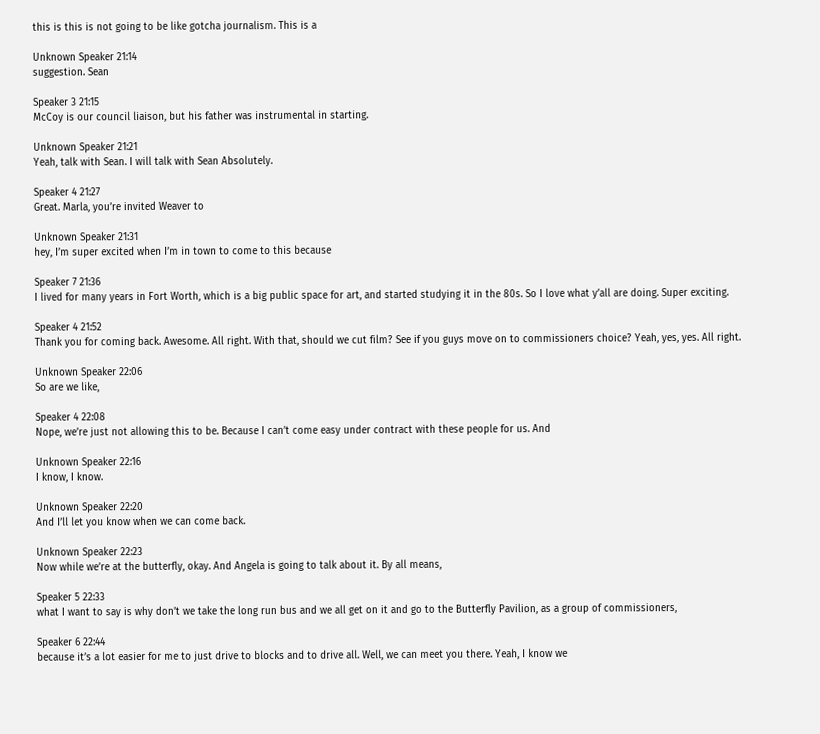this is this is not going to be like gotcha journalism. This is a

Unknown Speaker 21:14
suggestion. Sean

Speaker 3 21:15
McCoy is our council liaison, but his father was instrumental in starting.

Unknown Speaker 21:21
Yeah, talk with Sean. I will talk with Sean Absolutely.

Speaker 4 21:27
Great. Marla, you’re invited Weaver to

Unknown Speaker 21:31
hey, I’m super excited when I’m in town to come to this because

Speaker 7 21:36
I lived for many years in Fort Worth, which is a big public space for art, and started studying it in the 80s. So I love what y’all are doing. Super exciting.

Speaker 4 21:52
Thank you for coming back. Awesome. All right. With that, should we cut film? See if you guys move on to commissioners choice? Yeah, yes, yes. All right.

Unknown Speaker 22:06
So are we like,

Speaker 4 22:08
Nope, we’re just not allowing this to be. Because I can’t come easy under contract with these people for us. And

Unknown Speaker 22:16
I know, I know.

Unknown Speaker 22:20
And I’ll let you know when we can come back.

Unknown Speaker 22:23
Now while we’re at the butterfly, okay. And Angela is going to talk about it. By all means,

Speaker 5 22:33
what I want to say is why don’t we take the long run bus and we all get on it and go to the Butterfly Pavilion, as a group of commissioners,

Speaker 6 22:44
because it’s a lot easier for me to just drive to blocks and to drive all. Well, we can meet you there. Yeah, I know we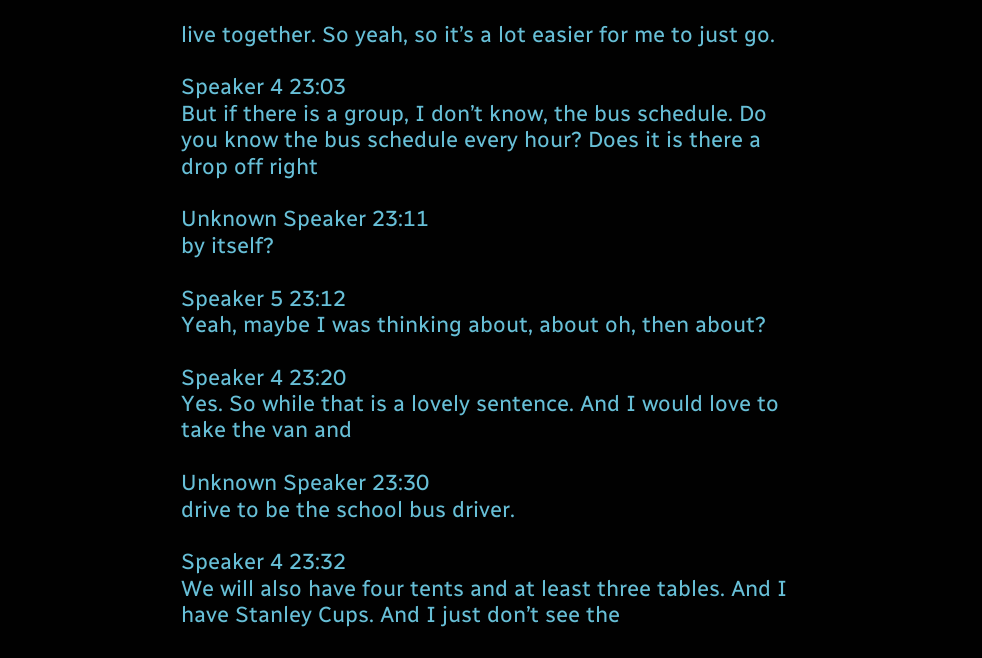live together. So yeah, so it’s a lot easier for me to just go.

Speaker 4 23:03
But if there is a group, I don’t know, the bus schedule. Do you know the bus schedule every hour? Does it is there a drop off right

Unknown Speaker 23:11
by itself?

Speaker 5 23:12
Yeah, maybe I was thinking about, about oh, then about?

Speaker 4 23:20
Yes. So while that is a lovely sentence. And I would love to take the van and

Unknown Speaker 23:30
drive to be the school bus driver.

Speaker 4 23:32
We will also have four tents and at least three tables. And I have Stanley Cups. And I just don’t see the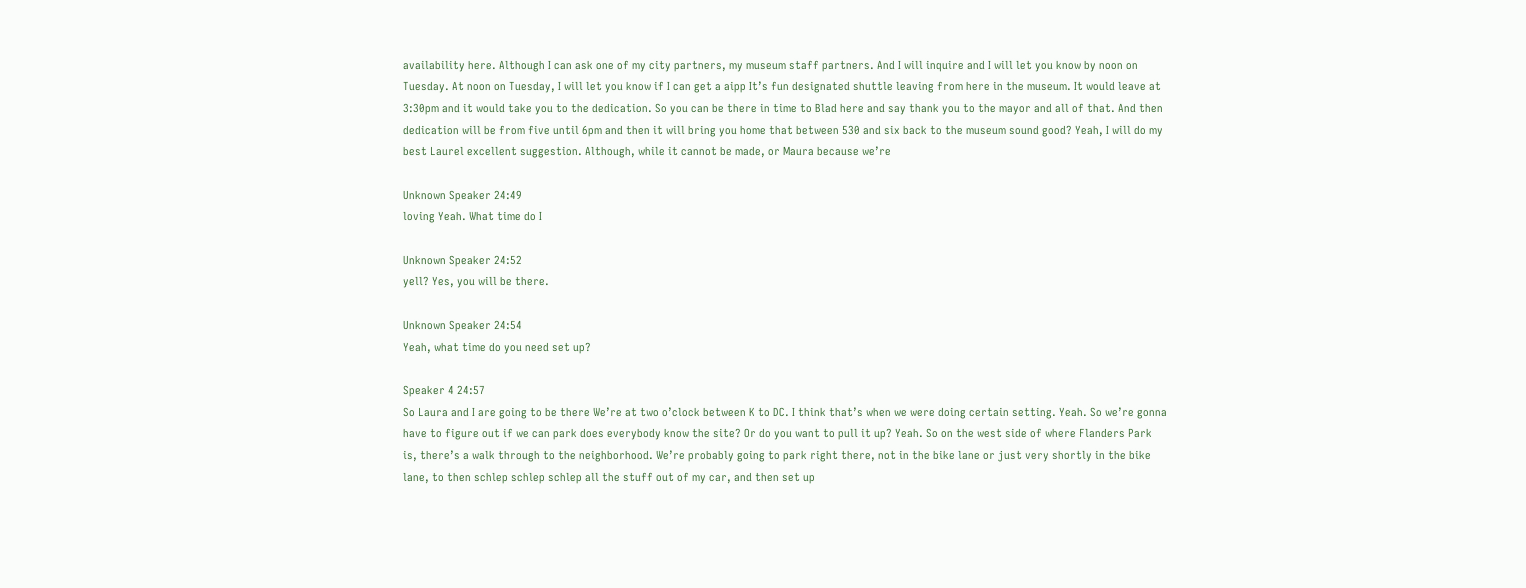availability here. Although I can ask one of my city partners, my museum staff partners. And I will inquire and I will let you know by noon on Tuesday. At noon on Tuesday, I will let you know if I can get a aipp It’s fun designated shuttle leaving from here in the museum. It would leave at 3:30pm and it would take you to the dedication. So you can be there in time to Blad here and say thank you to the mayor and all of that. And then dedication will be from five until 6pm and then it will bring you home that between 530 and six back to the museum sound good? Yeah, I will do my best Laurel excellent suggestion. Although, while it cannot be made, or Maura because we’re

Unknown Speaker 24:49
loving Yeah. What time do I

Unknown Speaker 24:52
yell? Yes, you will be there.

Unknown Speaker 24:54
Yeah, what time do you need set up?

Speaker 4 24:57
So Laura and I are going to be there We’re at two o’clock between K to DC. I think that’s when we were doing certain setting. Yeah. So we’re gonna have to figure out if we can park does everybody know the site? Or do you want to pull it up? Yeah. So on the west side of where Flanders Park is, there’s a walk through to the neighborhood. We’re probably going to park right there, not in the bike lane or just very shortly in the bike lane, to then schlep schlep schlep all the stuff out of my car, and then set up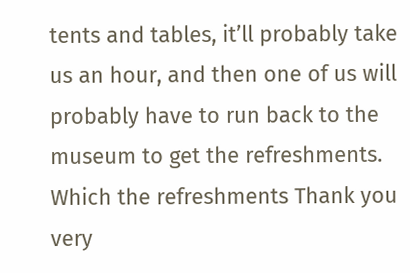tents and tables, it’ll probably take us an hour, and then one of us will probably have to run back to the museum to get the refreshments. Which the refreshments Thank you very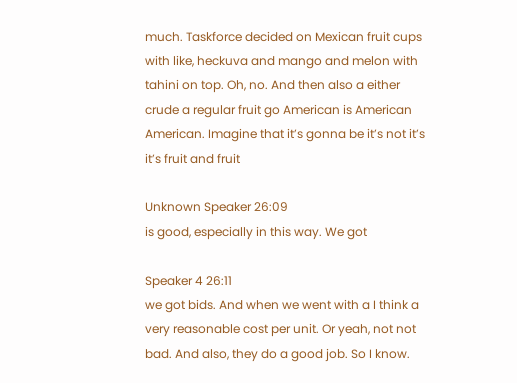much. Taskforce decided on Mexican fruit cups with like, heckuva and mango and melon with tahini on top. Oh, no. And then also a either crude a regular fruit go American is American American. Imagine that it’s gonna be it’s not it’s it’s fruit and fruit

Unknown Speaker 26:09
is good, especially in this way. We got

Speaker 4 26:11
we got bids. And when we went with a I think a very reasonable cost per unit. Or yeah, not not bad. And also, they do a good job. So I know.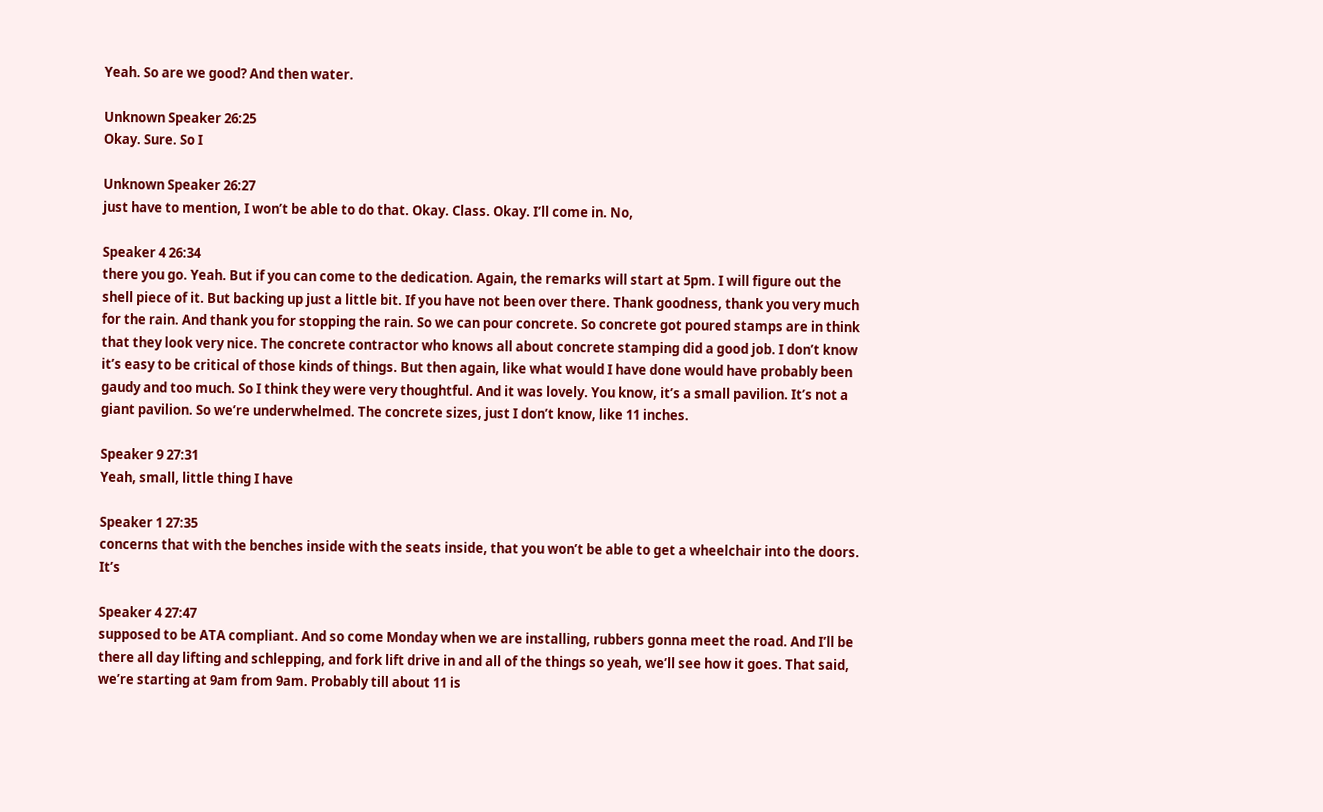Yeah. So are we good? And then water.

Unknown Speaker 26:25
Okay. Sure. So I

Unknown Speaker 26:27
just have to mention, I won’t be able to do that. Okay. Class. Okay. I’ll come in. No,

Speaker 4 26:34
there you go. Yeah. But if you can come to the dedication. Again, the remarks will start at 5pm. I will figure out the shell piece of it. But backing up just a little bit. If you have not been over there. Thank goodness, thank you very much for the rain. And thank you for stopping the rain. So we can pour concrete. So concrete got poured stamps are in think that they look very nice. The concrete contractor who knows all about concrete stamping did a good job. I don’t know it’s easy to be critical of those kinds of things. But then again, like what would I have done would have probably been gaudy and too much. So I think they were very thoughtful. And it was lovely. You know, it’s a small pavilion. It’s not a giant pavilion. So we’re underwhelmed. The concrete sizes, just I don’t know, like 11 inches.

Speaker 9 27:31
Yeah, small, little thing I have

Speaker 1 27:35
concerns that with the benches inside with the seats inside, that you won’t be able to get a wheelchair into the doors. It’s

Speaker 4 27:47
supposed to be ATA compliant. And so come Monday when we are installing, rubbers gonna meet the road. And I’ll be there all day lifting and schlepping, and fork lift drive in and all of the things so yeah, we’ll see how it goes. That said, we’re starting at 9am from 9am. Probably till about 11 is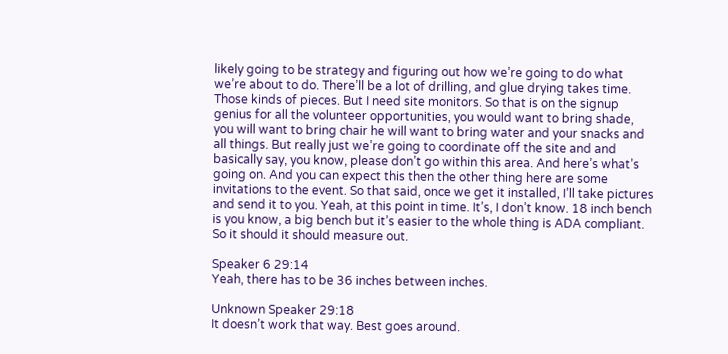likely going to be strategy and figuring out how we’re going to do what we’re about to do. There’ll be a lot of drilling, and glue drying takes time. Those kinds of pieces. But I need site monitors. So that is on the signup genius for all the volunteer opportunities, you would want to bring shade, you will want to bring chair he will want to bring water and your snacks and all things. But really just we’re going to coordinate off the site and and basically say, you know, please don’t go within this area. And here’s what’s going on. And you can expect this then the other thing here are some invitations to the event. So that said, once we get it installed, I’ll take pictures and send it to you. Yeah, at this point in time. It’s, I don’t know. 18 inch bench is you know, a big bench but it’s easier to the whole thing is ADA compliant. So it should it should measure out.

Speaker 6 29:14
Yeah, there has to be 36 inches between inches.

Unknown Speaker 29:18
It doesn’t work that way. Best goes around.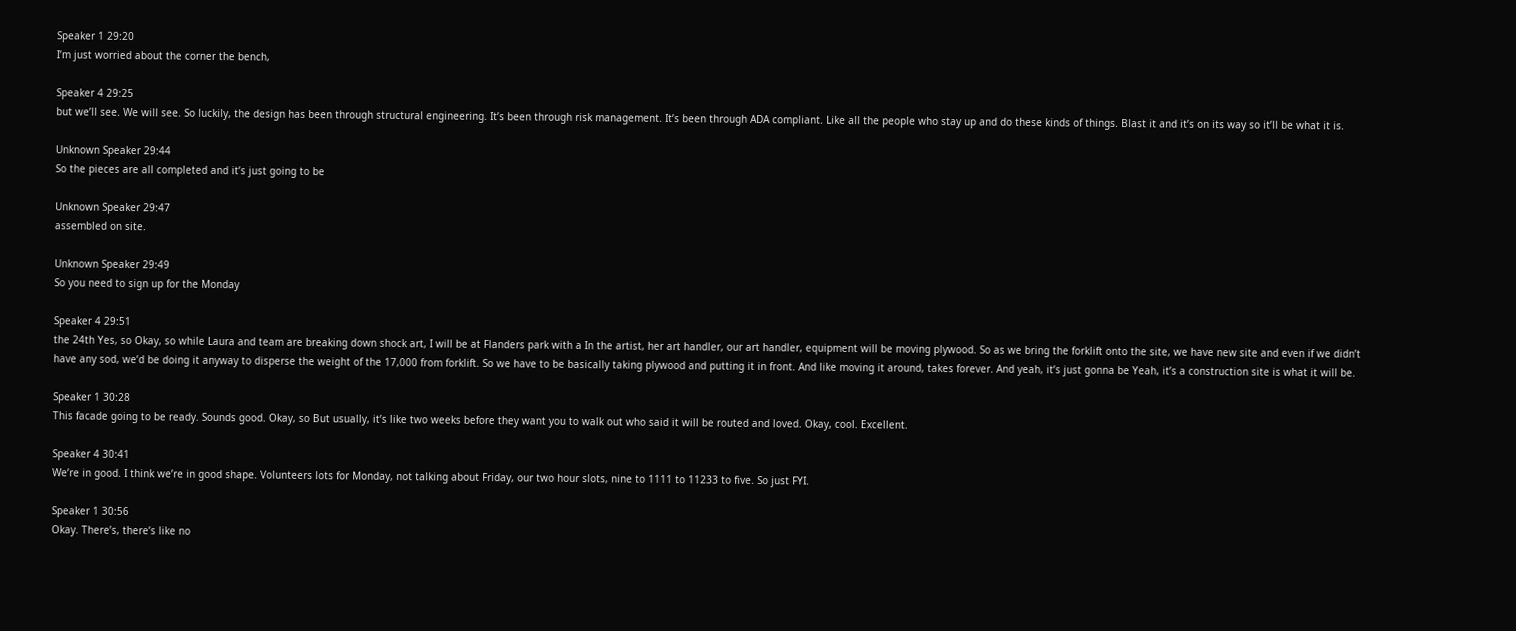Speaker 1 29:20
I’m just worried about the corner the bench,

Speaker 4 29:25
but we’ll see. We will see. So luckily, the design has been through structural engineering. It’s been through risk management. It’s been through ADA compliant. Like all the people who stay up and do these kinds of things. Blast it and it’s on its way so it’ll be what it is.

Unknown Speaker 29:44
So the pieces are all completed and it’s just going to be

Unknown Speaker 29:47
assembled on site.

Unknown Speaker 29:49
So you need to sign up for the Monday

Speaker 4 29:51
the 24th Yes, so Okay, so while Laura and team are breaking down shock art, I will be at Flanders park with a In the artist, her art handler, our art handler, equipment will be moving plywood. So as we bring the forklift onto the site, we have new site and even if we didn’t have any sod, we’d be doing it anyway to disperse the weight of the 17,000 from forklift. So we have to be basically taking plywood and putting it in front. And like moving it around, takes forever. And yeah, it’s just gonna be Yeah, it’s a construction site is what it will be.

Speaker 1 30:28
This facade going to be ready. Sounds good. Okay, so But usually, it’s like two weeks before they want you to walk out who said it will be routed and loved. Okay, cool. Excellent.

Speaker 4 30:41
We’re in good. I think we’re in good shape. Volunteers lots for Monday, not talking about Friday, our two hour slots, nine to 1111 to 11233 to five. So just FYI.

Speaker 1 30:56
Okay. There’s, there’s like no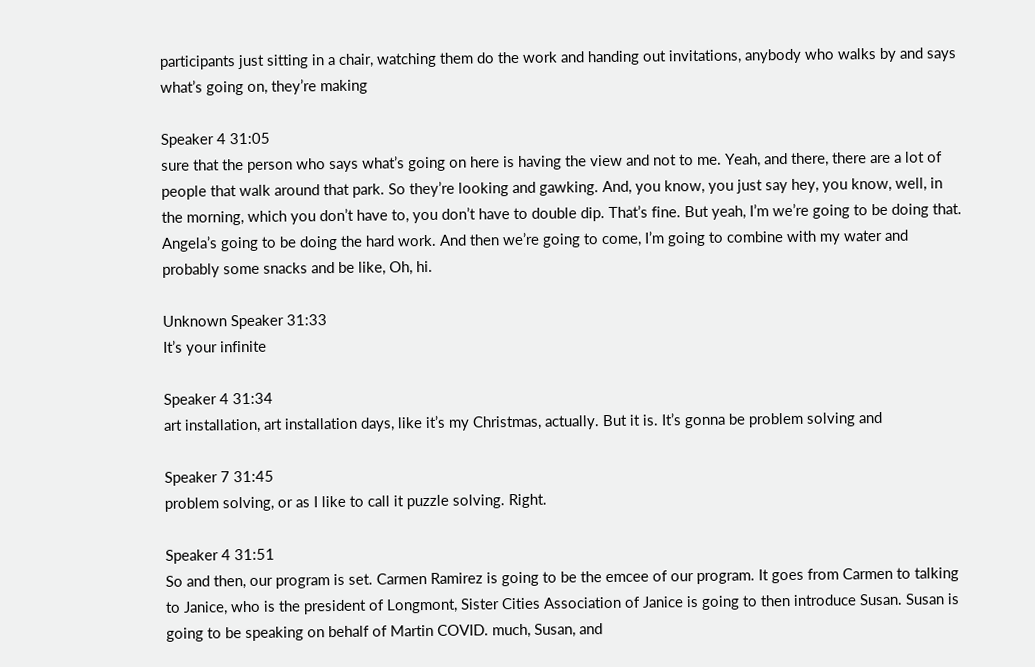participants just sitting in a chair, watching them do the work and handing out invitations, anybody who walks by and says what’s going on, they’re making

Speaker 4 31:05
sure that the person who says what’s going on here is having the view and not to me. Yeah, and there, there are a lot of people that walk around that park. So they’re looking and gawking. And, you know, you just say hey, you know, well, in the morning, which you don’t have to, you don’t have to double dip. That’s fine. But yeah, I’m we’re going to be doing that. Angela’s going to be doing the hard work. And then we’re going to come, I’m going to combine with my water and probably some snacks and be like, Oh, hi.

Unknown Speaker 31:33
It’s your infinite

Speaker 4 31:34
art installation, art installation days, like it’s my Christmas, actually. But it is. It’s gonna be problem solving and

Speaker 7 31:45
problem solving, or as I like to call it puzzle solving. Right.

Speaker 4 31:51
So and then, our program is set. Carmen Ramirez is going to be the emcee of our program. It goes from Carmen to talking to Janice, who is the president of Longmont, Sister Cities Association of Janice is going to then introduce Susan. Susan is going to be speaking on behalf of Martin COVID. much, Susan, and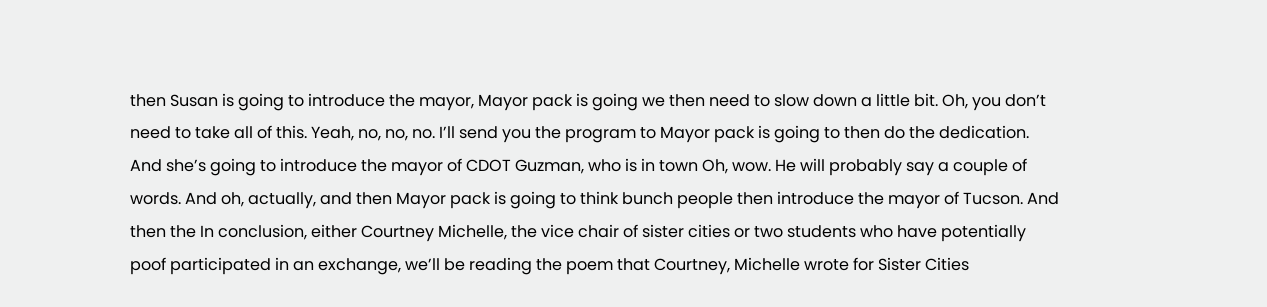then Susan is going to introduce the mayor, Mayor pack is going we then need to slow down a little bit. Oh, you don’t need to take all of this. Yeah, no, no, no. I’ll send you the program to Mayor pack is going to then do the dedication. And she’s going to introduce the mayor of CDOT Guzman, who is in town Oh, wow. He will probably say a couple of words. And oh, actually, and then Mayor pack is going to think bunch people then introduce the mayor of Tucson. And then the In conclusion, either Courtney Michelle, the vice chair of sister cities or two students who have potentially poof participated in an exchange, we’ll be reading the poem that Courtney, Michelle wrote for Sister Cities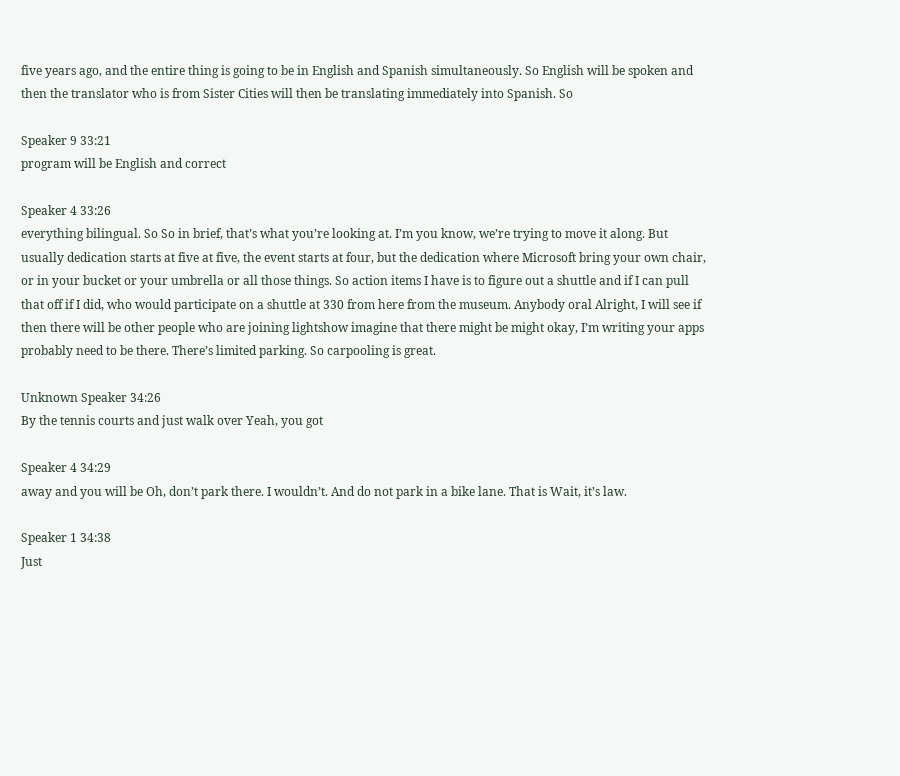five years ago, and the entire thing is going to be in English and Spanish simultaneously. So English will be spoken and then the translator who is from Sister Cities will then be translating immediately into Spanish. So

Speaker 9 33:21
program will be English and correct

Speaker 4 33:26
everything bilingual. So So in brief, that’s what you’re looking at. I’m you know, we’re trying to move it along. But usually dedication starts at five at five, the event starts at four, but the dedication where Microsoft bring your own chair, or in your bucket or your umbrella or all those things. So action items I have is to figure out a shuttle and if I can pull that off if I did, who would participate on a shuttle at 330 from here from the museum. Anybody oral Alright, I will see if then there will be other people who are joining lightshow imagine that there might be might okay, I’m writing your apps probably need to be there. There’s limited parking. So carpooling is great.

Unknown Speaker 34:26
By the tennis courts and just walk over Yeah, you got

Speaker 4 34:29
away and you will be Oh, don’t park there. I wouldn’t. And do not park in a bike lane. That is Wait, it’s law.

Speaker 1 34:38
Just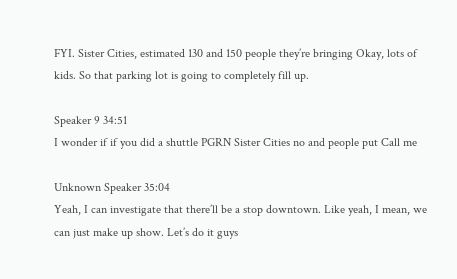FYI. Sister Cities, estimated 130 and 150 people they’re bringing Okay, lots of kids. So that parking lot is going to completely fill up.

Speaker 9 34:51
I wonder if if you did a shuttle PGRN Sister Cities no and people put Call me

Unknown Speaker 35:04
Yeah, I can investigate that there’ll be a stop downtown. Like yeah, I mean, we can just make up show. Let’s do it guys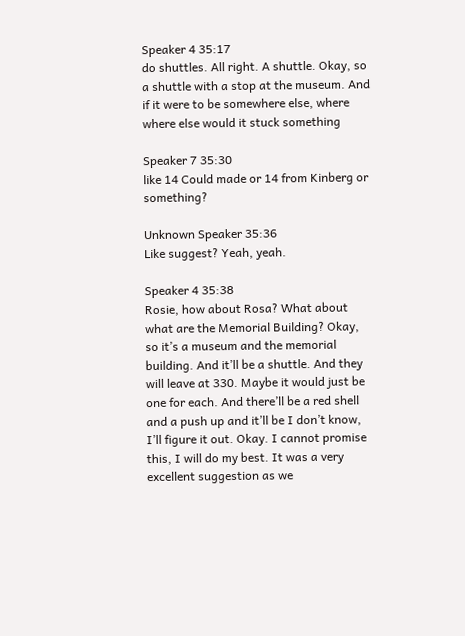Speaker 4 35:17
do shuttles. All right. A shuttle. Okay, so a shuttle with a stop at the museum. And if it were to be somewhere else, where where else would it stuck something

Speaker 7 35:30
like 14 Could made or 14 from Kinberg or something?

Unknown Speaker 35:36
Like suggest? Yeah, yeah.

Speaker 4 35:38
Rosie, how about Rosa? What about what are the Memorial Building? Okay, so it’s a museum and the memorial building. And it’ll be a shuttle. And they will leave at 330. Maybe it would just be one for each. And there’ll be a red shell and a push up and it’ll be I don’t know, I’ll figure it out. Okay. I cannot promise this, I will do my best. It was a very excellent suggestion as we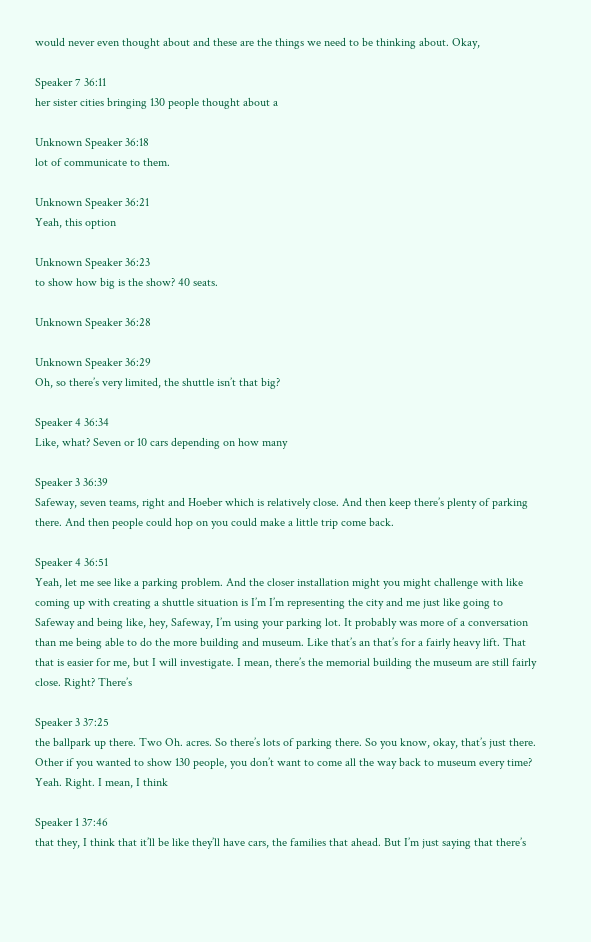would never even thought about and these are the things we need to be thinking about. Okay,

Speaker 7 36:11
her sister cities bringing 130 people thought about a

Unknown Speaker 36:18
lot of communicate to them.

Unknown Speaker 36:21
Yeah, this option

Unknown Speaker 36:23
to show how big is the show? 40 seats.

Unknown Speaker 36:28

Unknown Speaker 36:29
Oh, so there’s very limited, the shuttle isn’t that big?

Speaker 4 36:34
Like, what? Seven or 10 cars depending on how many

Speaker 3 36:39
Safeway, seven teams, right and Hoeber which is relatively close. And then keep there’s plenty of parking there. And then people could hop on you could make a little trip come back.

Speaker 4 36:51
Yeah, let me see like a parking problem. And the closer installation might you might challenge with like coming up with creating a shuttle situation is I’m I’m representing the city and me just like going to Safeway and being like, hey, Safeway, I’m using your parking lot. It probably was more of a conversation than me being able to do the more building and museum. Like that’s an that’s for a fairly heavy lift. That that is easier for me, but I will investigate. I mean, there’s the memorial building the museum are still fairly close. Right? There’s

Speaker 3 37:25
the ballpark up there. Two Oh. acres. So there’s lots of parking there. So you know, okay, that’s just there. Other if you wanted to show 130 people, you don’t want to come all the way back to museum every time? Yeah. Right. I mean, I think

Speaker 1 37:46
that they, I think that it’ll be like they’ll have cars, the families that ahead. But I’m just saying that there’s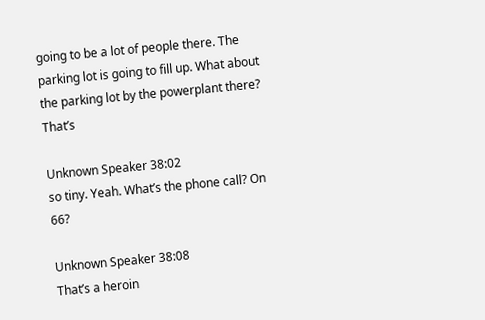going to be a lot of people there. The parking lot is going to fill up. What about the parking lot by the powerplant there? That’s

Unknown Speaker 38:02
so tiny. Yeah. What’s the phone call? On 66?

Unknown Speaker 38:08
That’s a heroin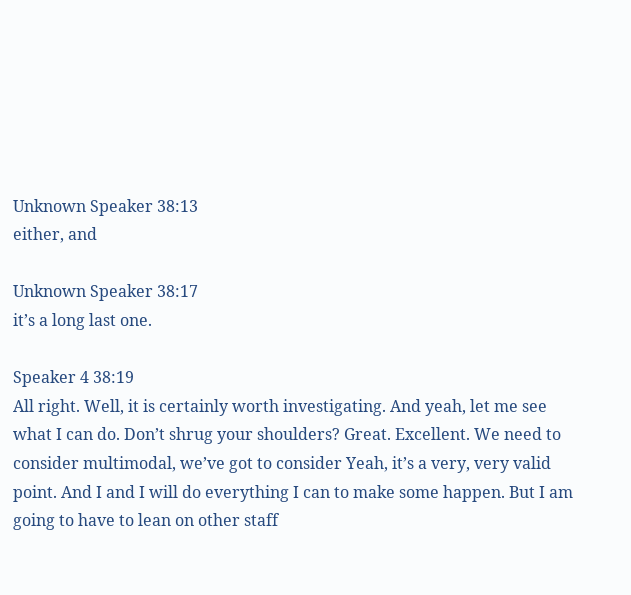Unknown Speaker 38:13
either, and

Unknown Speaker 38:17
it’s a long last one.

Speaker 4 38:19
All right. Well, it is certainly worth investigating. And yeah, let me see what I can do. Don’t shrug your shoulders? Great. Excellent. We need to consider multimodal, we’ve got to consider Yeah, it’s a very, very valid point. And I and I will do everything I can to make some happen. But I am going to have to lean on other staff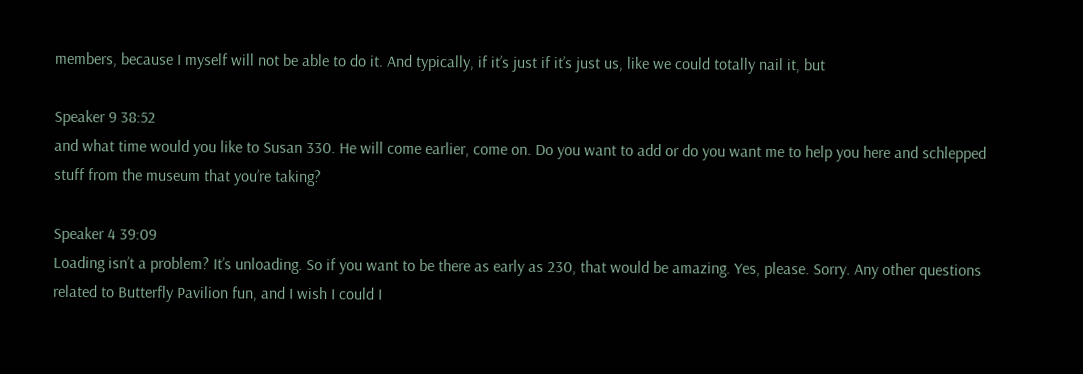members, because I myself will not be able to do it. And typically, if it’s just if it’s just us, like we could totally nail it, but

Speaker 9 38:52
and what time would you like to Susan 330. He will come earlier, come on. Do you want to add or do you want me to help you here and schlepped stuff from the museum that you’re taking?

Speaker 4 39:09
Loading isn’t a problem? It’s unloading. So if you want to be there as early as 230, that would be amazing. Yes, please. Sorry. Any other questions related to Butterfly Pavilion fun, and I wish I could I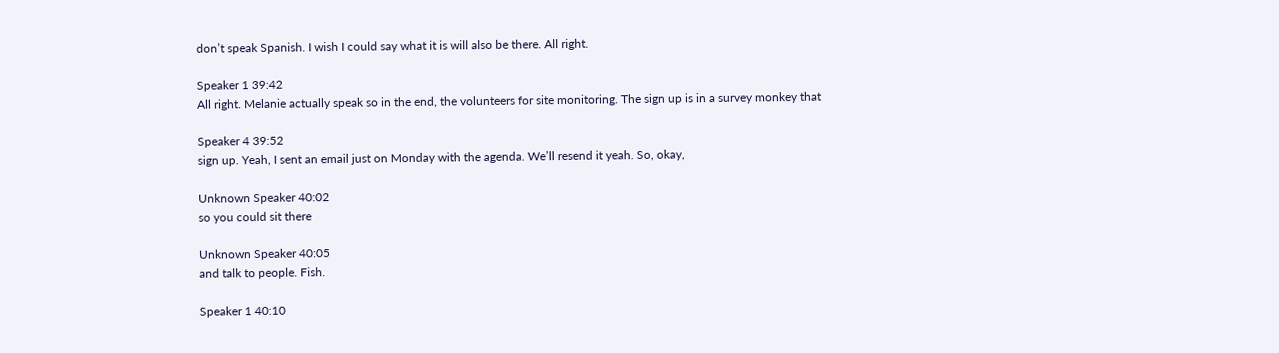don’t speak Spanish. I wish I could say what it is will also be there. All right.

Speaker 1 39:42
All right. Melanie actually speak so in the end, the volunteers for site monitoring. The sign up is in a survey monkey that

Speaker 4 39:52
sign up. Yeah, I sent an email just on Monday with the agenda. We’ll resend it yeah. So, okay,

Unknown Speaker 40:02
so you could sit there

Unknown Speaker 40:05
and talk to people. Fish.

Speaker 1 40:10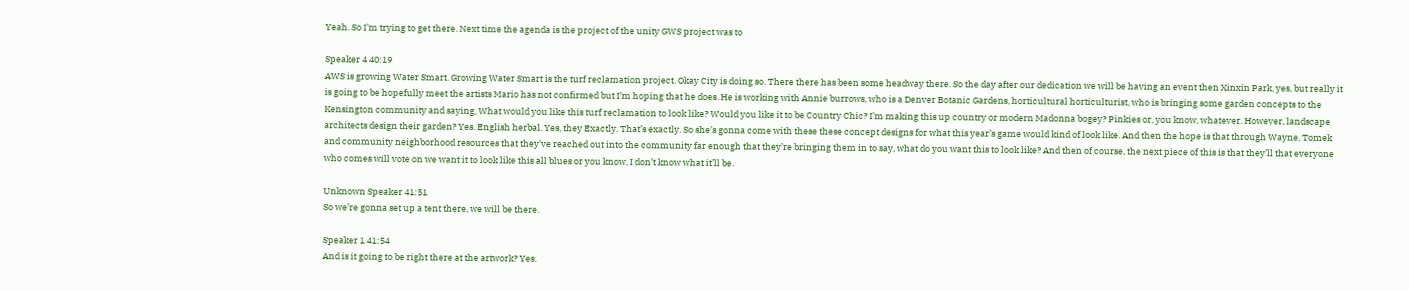Yeah. So I’m trying to get there. Next time the agenda is the project of the unity GWS project was to

Speaker 4 40:19
AWS is growing Water Smart. Growing Water Smart is the turf reclamation project. Okay City is doing so. There there has been some headway there. So the day after our dedication we will be having an event then Xinxin Park, yes, but really it is going to be hopefully meet the artists Mario has not confirmed but I’m hoping that he does. He is working with Annie burrows, who is a Denver Botanic Gardens, horticultural horticulturist, who is bringing some garden concepts to the Kensington community and saying, What would you like this turf reclamation to look like? Would you like it to be Country Chic? I’m making this up country or modern Madonna bogey? Pinkies or, you know, whatever. However, landscape architects design their garden? Yes. English herbal. Yes, they Exactly. That’s exactly. So she’s gonna come with these these concept designs for what this year’s game would kind of look like. And then the hope is that through Wayne, Tomek and community neighborhood resources that they’ve reached out into the community far enough that they’re bringing them in to say, what do you want this to look like? And then of course, the next piece of this is that they’ll that everyone who comes will vote on we want it to look like this all blues or you know, I don’t know what it’ll be.

Unknown Speaker 41:51
So we’re gonna set up a tent there, we will be there.

Speaker 1 41:54
And is it going to be right there at the artwork? Yes.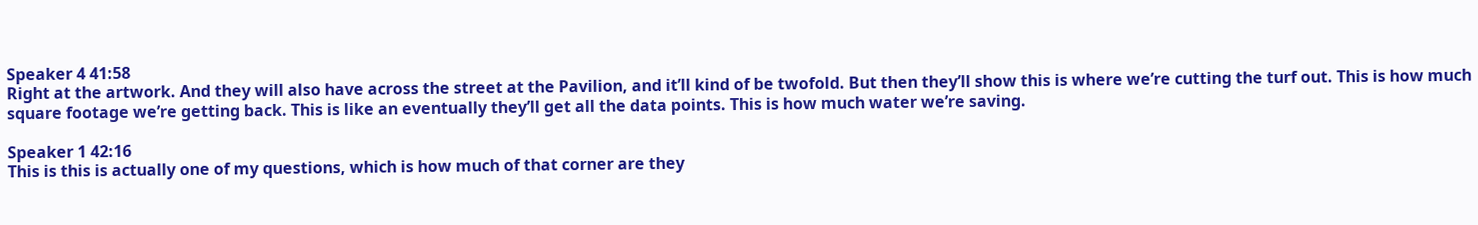Speaker 4 41:58
Right at the artwork. And they will also have across the street at the Pavilion, and it’ll kind of be twofold. But then they’ll show this is where we’re cutting the turf out. This is how much square footage we’re getting back. This is like an eventually they’ll get all the data points. This is how much water we’re saving.

Speaker 1 42:16
This is this is actually one of my questions, which is how much of that corner are they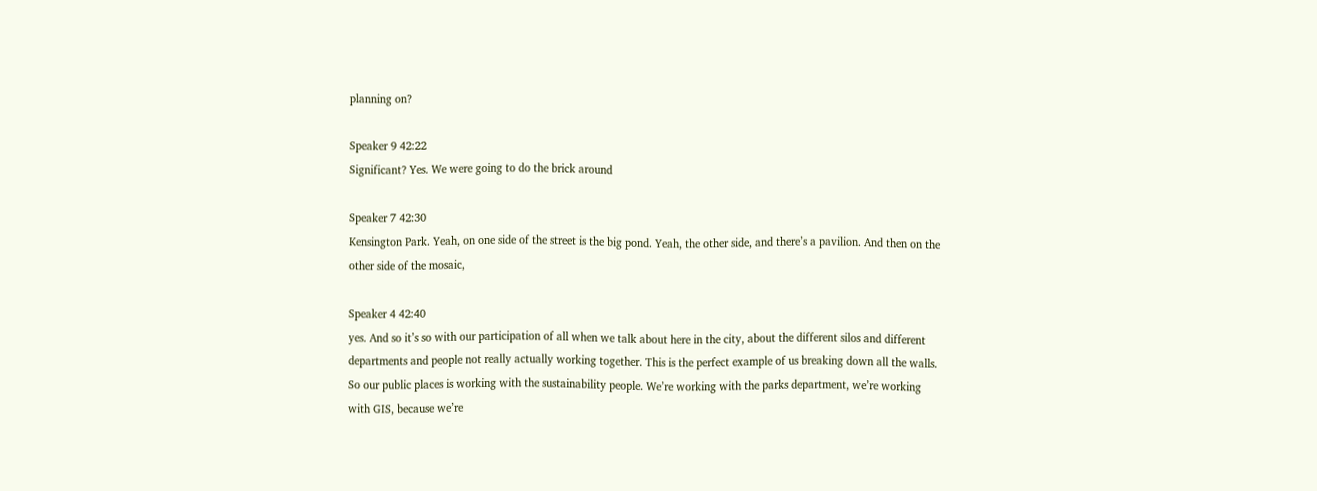planning on?

Speaker 9 42:22
Significant? Yes. We were going to do the brick around

Speaker 7 42:30
Kensington Park. Yeah, on one side of the street is the big pond. Yeah, the other side, and there’s a pavilion. And then on the other side of the mosaic,

Speaker 4 42:40
yes. And so it’s so with our participation of all when we talk about here in the city, about the different silos and different departments and people not really actually working together. This is the perfect example of us breaking down all the walls. So our public places is working with the sustainability people. We’re working with the parks department, we’re working with GIS, because we’re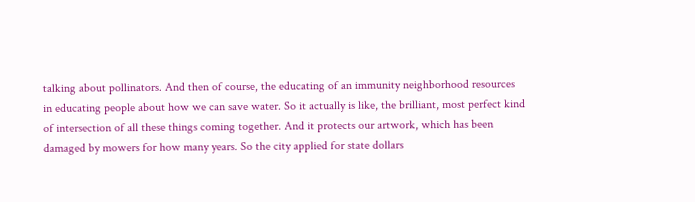talking about pollinators. And then of course, the educating of an immunity neighborhood resources in educating people about how we can save water. So it actually is like, the brilliant, most perfect kind of intersection of all these things coming together. And it protects our artwork, which has been damaged by mowers for how many years. So the city applied for state dollars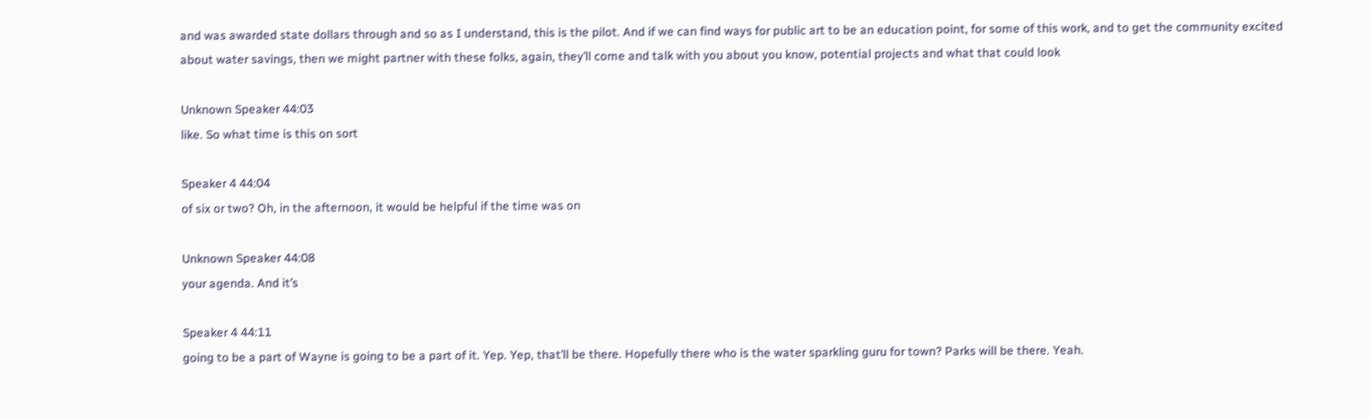and was awarded state dollars through and so as I understand, this is the pilot. And if we can find ways for public art to be an education point, for some of this work, and to get the community excited about water savings, then we might partner with these folks, again, they’ll come and talk with you about you know, potential projects and what that could look

Unknown Speaker 44:03
like. So what time is this on sort

Speaker 4 44:04
of six or two? Oh, in the afternoon, it would be helpful if the time was on

Unknown Speaker 44:08
your agenda. And it’s

Speaker 4 44:11
going to be a part of Wayne is going to be a part of it. Yep. Yep, that’ll be there. Hopefully there who is the water sparkling guru for town? Parks will be there. Yeah.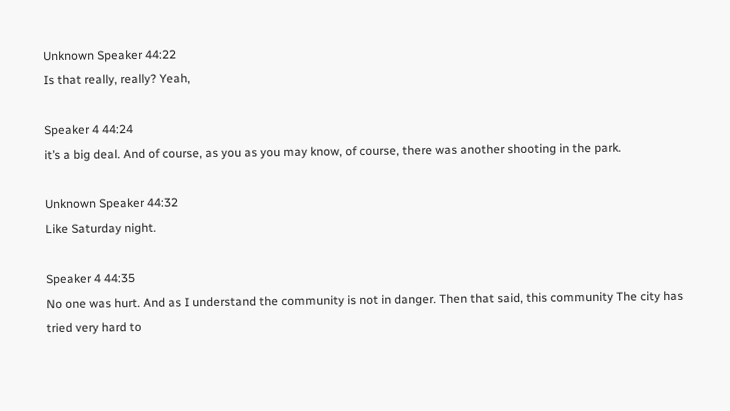Unknown Speaker 44:22
Is that really, really? Yeah,

Speaker 4 44:24
it’s a big deal. And of course, as you as you may know, of course, there was another shooting in the park.

Unknown Speaker 44:32
Like Saturday night.

Speaker 4 44:35
No one was hurt. And as I understand the community is not in danger. Then that said, this community The city has tried very hard to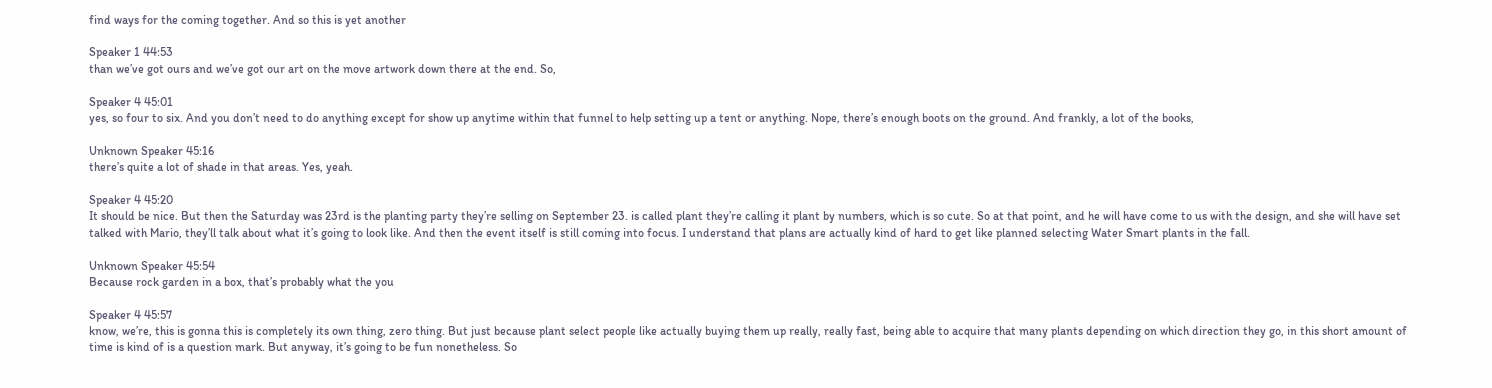find ways for the coming together. And so this is yet another

Speaker 1 44:53
than we’ve got ours and we’ve got our art on the move artwork down there at the end. So,

Speaker 4 45:01
yes, so four to six. And you don’t need to do anything except for show up anytime within that funnel to help setting up a tent or anything. Nope, there’s enough boots on the ground. And frankly, a lot of the books,

Unknown Speaker 45:16
there’s quite a lot of shade in that areas. Yes, yeah.

Speaker 4 45:20
It should be nice. But then the Saturday was 23rd is the planting party they’re selling on September 23. is called plant they’re calling it plant by numbers, which is so cute. So at that point, and he will have come to us with the design, and she will have set talked with Mario, they’ll talk about what it’s going to look like. And then the event itself is still coming into focus. I understand that plans are actually kind of hard to get like planned selecting Water Smart plants in the fall.

Unknown Speaker 45:54
Because rock garden in a box, that’s probably what the you

Speaker 4 45:57
know, we’re, this is gonna this is completely its own thing, zero thing. But just because plant select people like actually buying them up really, really fast, being able to acquire that many plants depending on which direction they go, in this short amount of time is kind of is a question mark. But anyway, it’s going to be fun nonetheless. So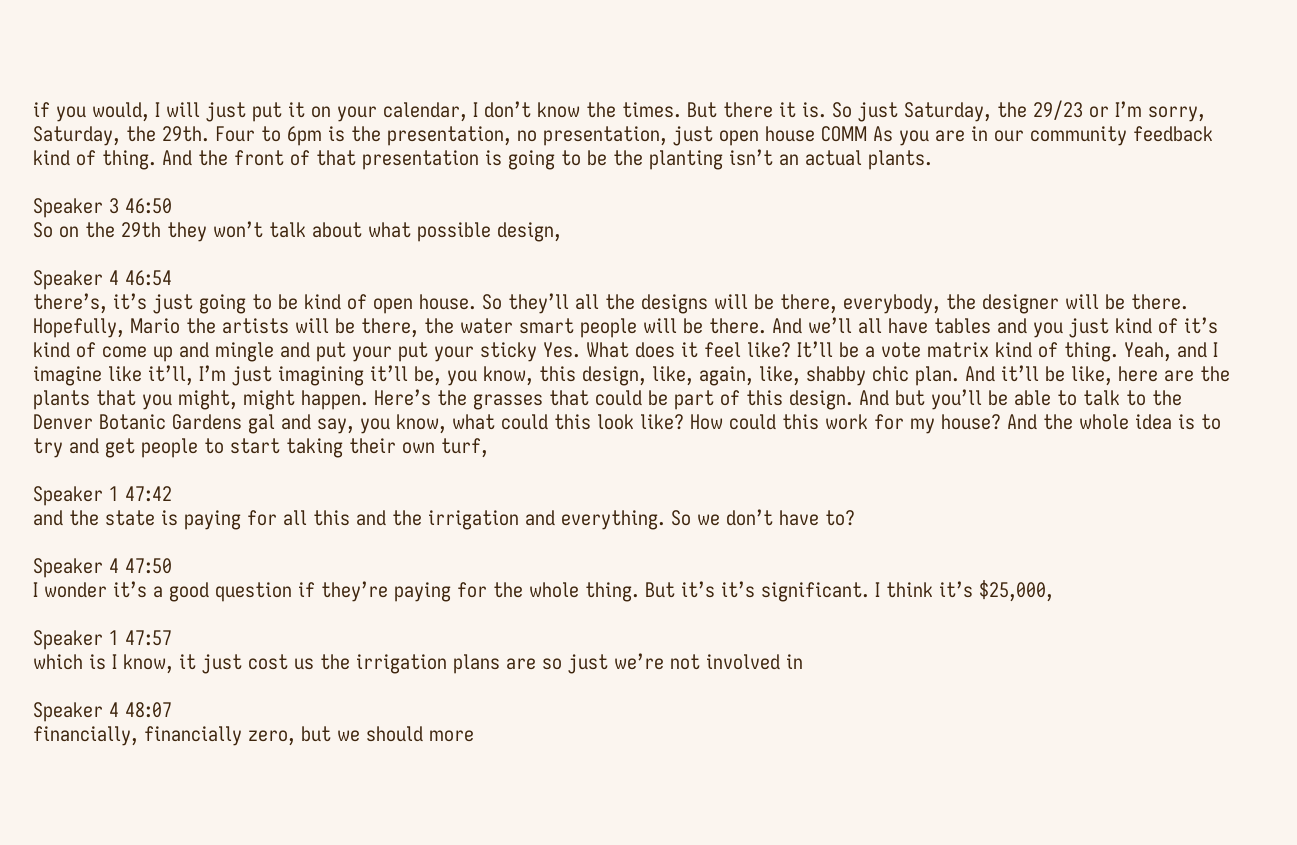if you would, I will just put it on your calendar, I don’t know the times. But there it is. So just Saturday, the 29/23 or I’m sorry, Saturday, the 29th. Four to 6pm is the presentation, no presentation, just open house COMM As you are in our community feedback kind of thing. And the front of that presentation is going to be the planting isn’t an actual plants.

Speaker 3 46:50
So on the 29th they won’t talk about what possible design,

Speaker 4 46:54
there’s, it’s just going to be kind of open house. So they’ll all the designs will be there, everybody, the designer will be there. Hopefully, Mario the artists will be there, the water smart people will be there. And we’ll all have tables and you just kind of it’s kind of come up and mingle and put your put your sticky Yes. What does it feel like? It’ll be a vote matrix kind of thing. Yeah, and I imagine like it’ll, I’m just imagining it’ll be, you know, this design, like, again, like, shabby chic plan. And it’ll be like, here are the plants that you might, might happen. Here’s the grasses that could be part of this design. And but you’ll be able to talk to the Denver Botanic Gardens gal and say, you know, what could this look like? How could this work for my house? And the whole idea is to try and get people to start taking their own turf,

Speaker 1 47:42
and the state is paying for all this and the irrigation and everything. So we don’t have to?

Speaker 4 47:50
I wonder it’s a good question if they’re paying for the whole thing. But it’s it’s significant. I think it’s $25,000,

Speaker 1 47:57
which is I know, it just cost us the irrigation plans are so just we’re not involved in

Speaker 4 48:07
financially, financially zero, but we should more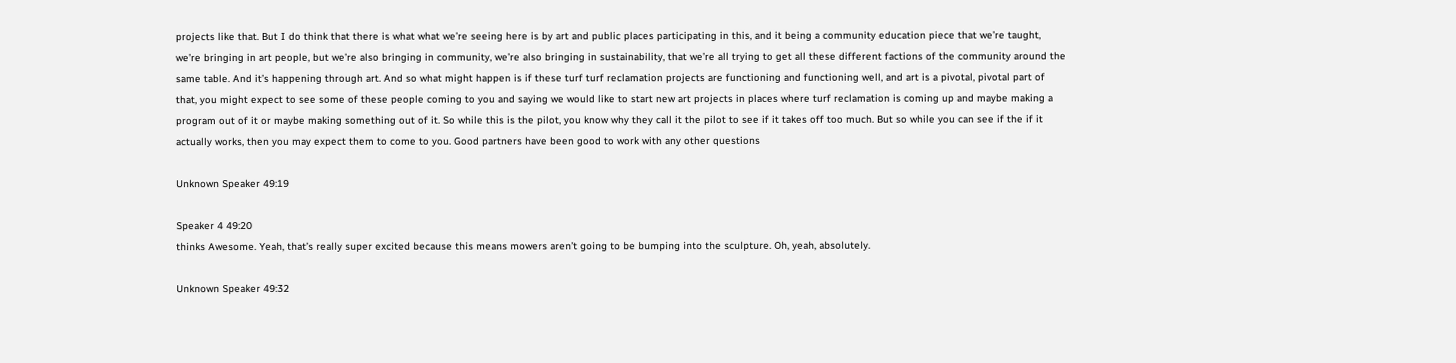projects like that. But I do think that there is what what we’re seeing here is by art and public places participating in this, and it being a community education piece that we’re taught, we’re bringing in art people, but we’re also bringing in community, we’re also bringing in sustainability, that we’re all trying to get all these different factions of the community around the same table. And it’s happening through art. And so what might happen is if these turf turf reclamation projects are functioning and functioning well, and art is a pivotal, pivotal part of that, you might expect to see some of these people coming to you and saying we would like to start new art projects in places where turf reclamation is coming up and maybe making a program out of it or maybe making something out of it. So while this is the pilot, you know why they call it the pilot to see if it takes off too much. But so while you can see if the if it actually works, then you may expect them to come to you. Good partners have been good to work with any other questions

Unknown Speaker 49:19

Speaker 4 49:20
thinks Awesome. Yeah, that’s really super excited because this means mowers aren’t going to be bumping into the sculpture. Oh, yeah, absolutely.

Unknown Speaker 49:32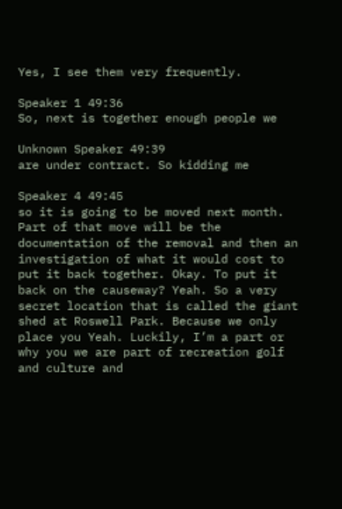Yes, I see them very frequently.

Speaker 1 49:36
So, next is together enough people we

Unknown Speaker 49:39
are under contract. So kidding me

Speaker 4 49:45
so it is going to be moved next month. Part of that move will be the documentation of the removal and then an investigation of what it would cost to put it back together. Okay. To put it back on the causeway? Yeah. So a very secret location that is called the giant shed at Roswell Park. Because we only place you Yeah. Luckily, I’m a part or why you we are part of recreation golf and culture and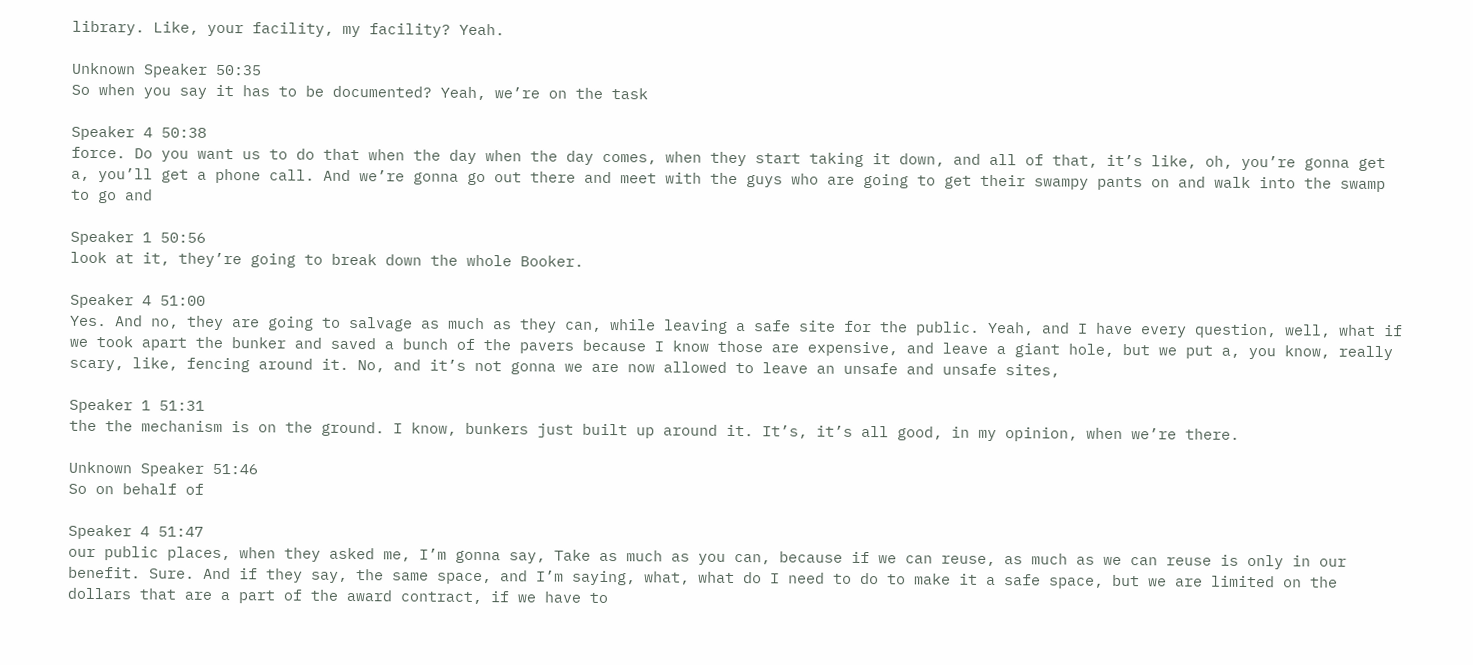library. Like, your facility, my facility? Yeah.

Unknown Speaker 50:35
So when you say it has to be documented? Yeah, we’re on the task

Speaker 4 50:38
force. Do you want us to do that when the day when the day comes, when they start taking it down, and all of that, it’s like, oh, you’re gonna get a, you’ll get a phone call. And we’re gonna go out there and meet with the guys who are going to get their swampy pants on and walk into the swamp to go and

Speaker 1 50:56
look at it, they’re going to break down the whole Booker.

Speaker 4 51:00
Yes. And no, they are going to salvage as much as they can, while leaving a safe site for the public. Yeah, and I have every question, well, what if we took apart the bunker and saved a bunch of the pavers because I know those are expensive, and leave a giant hole, but we put a, you know, really scary, like, fencing around it. No, and it’s not gonna we are now allowed to leave an unsafe and unsafe sites,

Speaker 1 51:31
the the mechanism is on the ground. I know, bunkers just built up around it. It’s, it’s all good, in my opinion, when we’re there.

Unknown Speaker 51:46
So on behalf of

Speaker 4 51:47
our public places, when they asked me, I’m gonna say, Take as much as you can, because if we can reuse, as much as we can reuse is only in our benefit. Sure. And if they say, the same space, and I’m saying, what, what do I need to do to make it a safe space, but we are limited on the dollars that are a part of the award contract, if we have to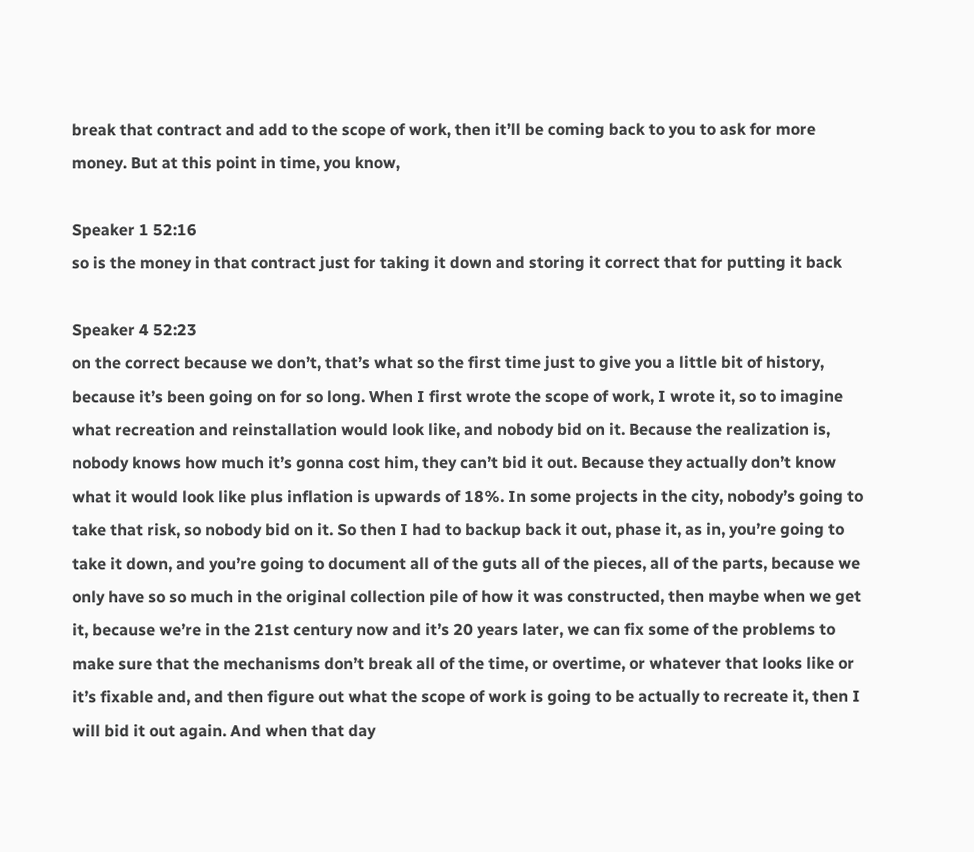break that contract and add to the scope of work, then it’ll be coming back to you to ask for more money. But at this point in time, you know,

Speaker 1 52:16
so is the money in that contract just for taking it down and storing it correct that for putting it back

Speaker 4 52:23
on the correct because we don’t, that’s what so the first time just to give you a little bit of history, because it’s been going on for so long. When I first wrote the scope of work, I wrote it, so to imagine what recreation and reinstallation would look like, and nobody bid on it. Because the realization is, nobody knows how much it’s gonna cost him, they can’t bid it out. Because they actually don’t know what it would look like plus inflation is upwards of 18%. In some projects in the city, nobody’s going to take that risk, so nobody bid on it. So then I had to backup back it out, phase it, as in, you’re going to take it down, and you’re going to document all of the guts all of the pieces, all of the parts, because we only have so so much in the original collection pile of how it was constructed, then maybe when we get it, because we’re in the 21st century now and it’s 20 years later, we can fix some of the problems to make sure that the mechanisms don’t break all of the time, or overtime, or whatever that looks like or it’s fixable and, and then figure out what the scope of work is going to be actually to recreate it, then I will bid it out again. And when that day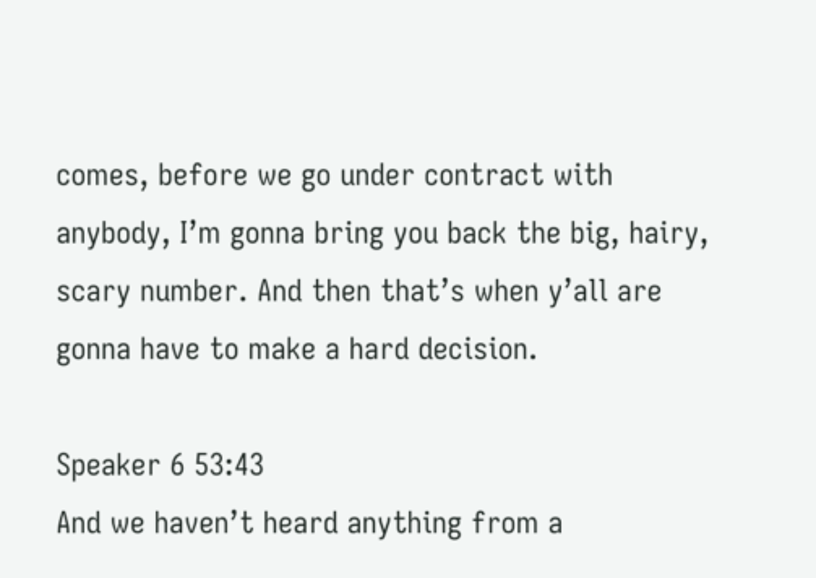comes, before we go under contract with anybody, I’m gonna bring you back the big, hairy, scary number. And then that’s when y’all are gonna have to make a hard decision.

Speaker 6 53:43
And we haven’t heard anything from a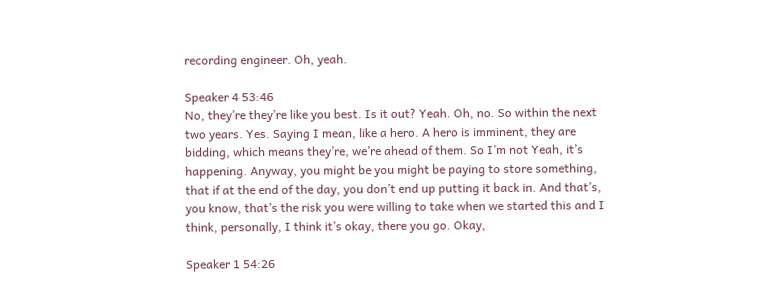recording engineer. Oh, yeah.

Speaker 4 53:46
No, they’re they’re like you best. Is it out? Yeah. Oh, no. So within the next two years. Yes. Saying I mean, like a hero. A hero is imminent, they are bidding, which means they’re, we’re ahead of them. So I’m not Yeah, it’s happening. Anyway, you might be you might be paying to store something, that if at the end of the day, you don’t end up putting it back in. And that’s, you know, that’s the risk you were willing to take when we started this and I think, personally, I think it’s okay, there you go. Okay,

Speaker 1 54:26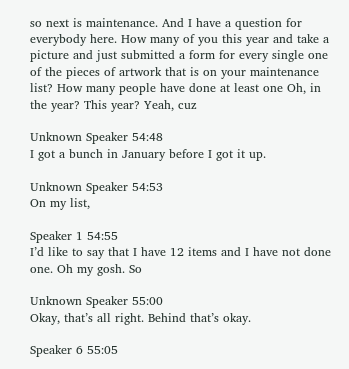so next is maintenance. And I have a question for everybody here. How many of you this year and take a picture and just submitted a form for every single one of the pieces of artwork that is on your maintenance list? How many people have done at least one Oh, in the year? This year? Yeah, cuz

Unknown Speaker 54:48
I got a bunch in January before I got it up.

Unknown Speaker 54:53
On my list,

Speaker 1 54:55
I’d like to say that I have 12 items and I have not done one. Oh my gosh. So

Unknown Speaker 55:00
Okay, that’s all right. Behind that’s okay.

Speaker 6 55:05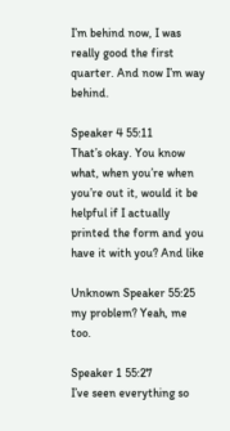I’m behind now, I was really good the first quarter. And now I’m way behind.

Speaker 4 55:11
That’s okay. You know what, when you’re when you’re out it, would it be helpful if I actually printed the form and you have it with you? And like

Unknown Speaker 55:25
my problem? Yeah, me too.

Speaker 1 55:27
I’ve seen everything so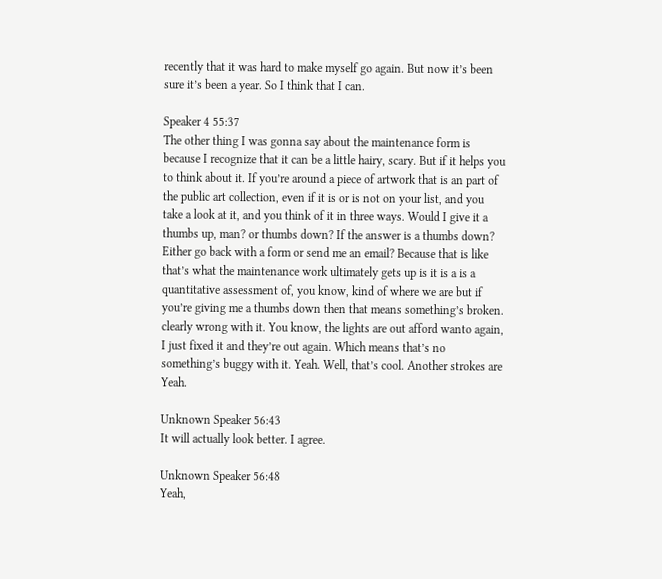recently that it was hard to make myself go again. But now it’s been sure it’s been a year. So I think that I can.

Speaker 4 55:37
The other thing I was gonna say about the maintenance form is because I recognize that it can be a little hairy, scary. But if it helps you to think about it. If you’re around a piece of artwork that is an part of the public art collection, even if it is or is not on your list, and you take a look at it, and you think of it in three ways. Would I give it a thumbs up, man? or thumbs down? If the answer is a thumbs down? Either go back with a form or send me an email? Because that is like that’s what the maintenance work ultimately gets up is it is a is a quantitative assessment of, you know, kind of where we are but if you’re giving me a thumbs down then that means something’s broken. clearly wrong with it. You know, the lights are out afford wanto again, I just fixed it and they’re out again. Which means that’s no something’s buggy with it. Yeah. Well, that’s cool. Another strokes are Yeah.

Unknown Speaker 56:43
It will actually look better. I agree.

Unknown Speaker 56:48
Yeah,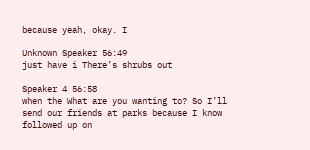because yeah, okay. I

Unknown Speaker 56:49
just have i There’s shrubs out

Speaker 4 56:58
when the What are you wanting to? So I’ll send our friends at parks because I know followed up on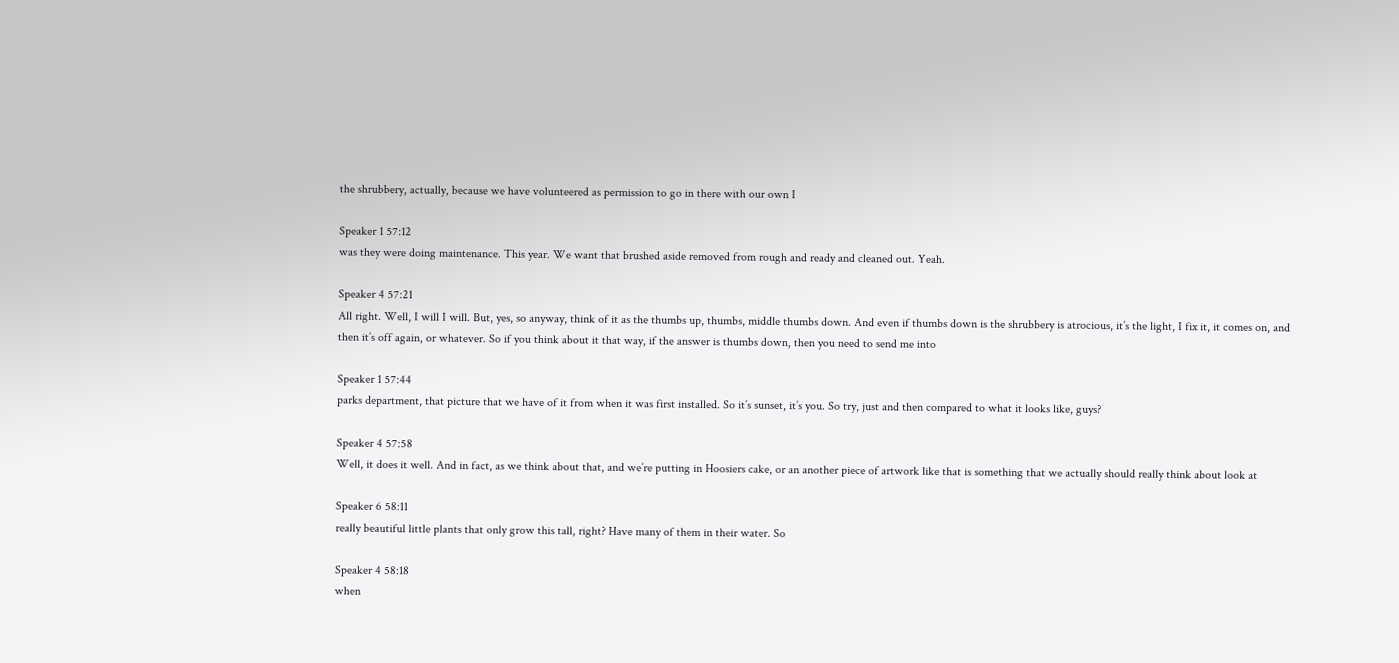the shrubbery, actually, because we have volunteered as permission to go in there with our own I

Speaker 1 57:12
was they were doing maintenance. This year. We want that brushed aside removed from rough and ready and cleaned out. Yeah.

Speaker 4 57:21
All right. Well, I will I will. But, yes, so anyway, think of it as the thumbs up, thumbs, middle thumbs down. And even if thumbs down is the shrubbery is atrocious, it’s the light, I fix it, it comes on, and then it’s off again, or whatever. So if you think about it that way, if the answer is thumbs down, then you need to send me into

Speaker 1 57:44
parks department, that picture that we have of it from when it was first installed. So it’s sunset, it’s you. So try, just and then compared to what it looks like, guys?

Speaker 4 57:58
Well, it does it well. And in fact, as we think about that, and we’re putting in Hoosiers cake, or an another piece of artwork like that is something that we actually should really think about look at

Speaker 6 58:11
really beautiful little plants that only grow this tall, right? Have many of them in their water. So

Speaker 4 58:18
when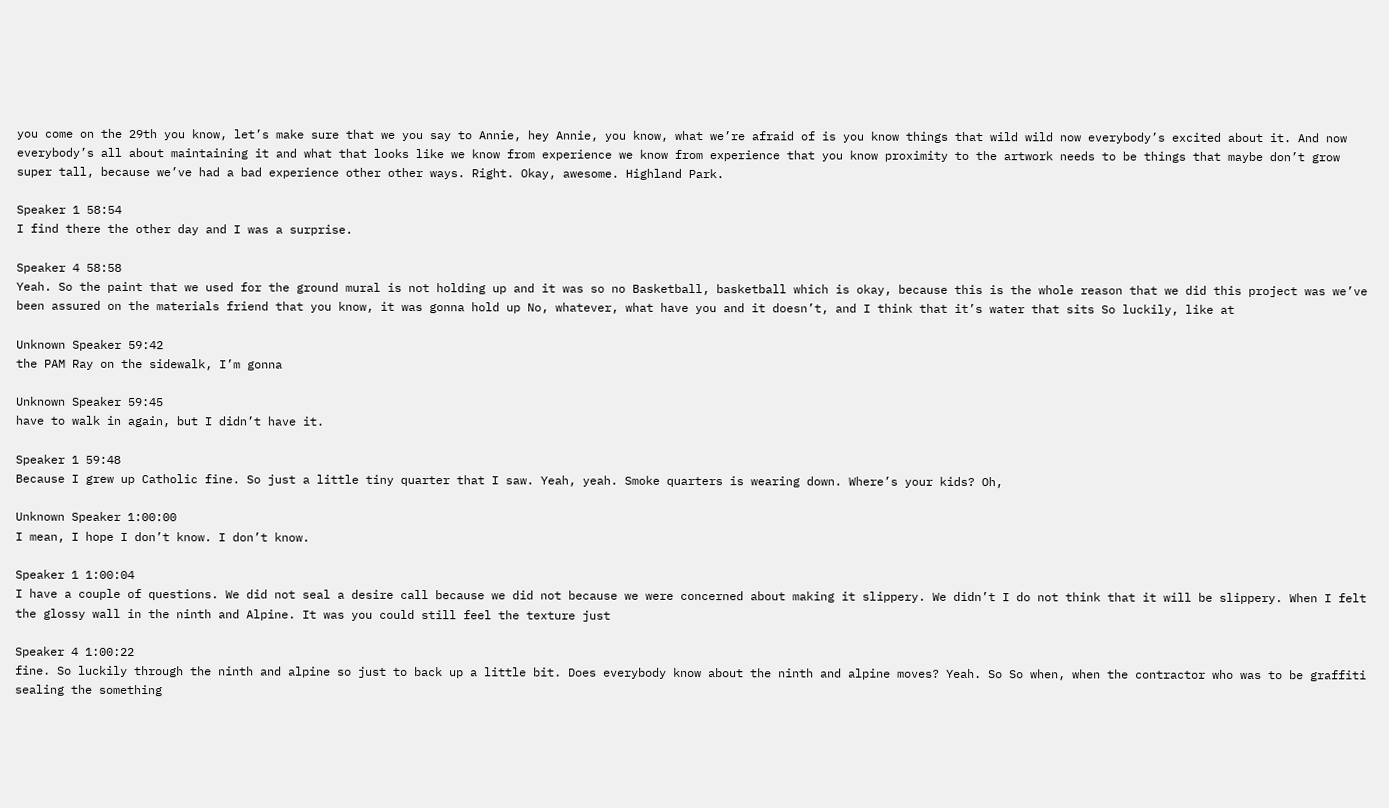you come on the 29th you know, let’s make sure that we you say to Annie, hey Annie, you know, what we’re afraid of is you know things that wild wild now everybody’s excited about it. And now everybody’s all about maintaining it and what that looks like we know from experience we know from experience that you know proximity to the artwork needs to be things that maybe don’t grow super tall, because we’ve had a bad experience other other ways. Right. Okay, awesome. Highland Park.

Speaker 1 58:54
I find there the other day and I was a surprise.

Speaker 4 58:58
Yeah. So the paint that we used for the ground mural is not holding up and it was so no Basketball, basketball which is okay, because this is the whole reason that we did this project was we’ve been assured on the materials friend that you know, it was gonna hold up No, whatever, what have you and it doesn’t, and I think that it’s water that sits So luckily, like at

Unknown Speaker 59:42
the PAM Ray on the sidewalk, I’m gonna

Unknown Speaker 59:45
have to walk in again, but I didn’t have it.

Speaker 1 59:48
Because I grew up Catholic fine. So just a little tiny quarter that I saw. Yeah, yeah. Smoke quarters is wearing down. Where’s your kids? Oh,

Unknown Speaker 1:00:00
I mean, I hope I don’t know. I don’t know.

Speaker 1 1:00:04
I have a couple of questions. We did not seal a desire call because we did not because we were concerned about making it slippery. We didn’t I do not think that it will be slippery. When I felt the glossy wall in the ninth and Alpine. It was you could still feel the texture just

Speaker 4 1:00:22
fine. So luckily through the ninth and alpine so just to back up a little bit. Does everybody know about the ninth and alpine moves? Yeah. So So when, when the contractor who was to be graffiti sealing the something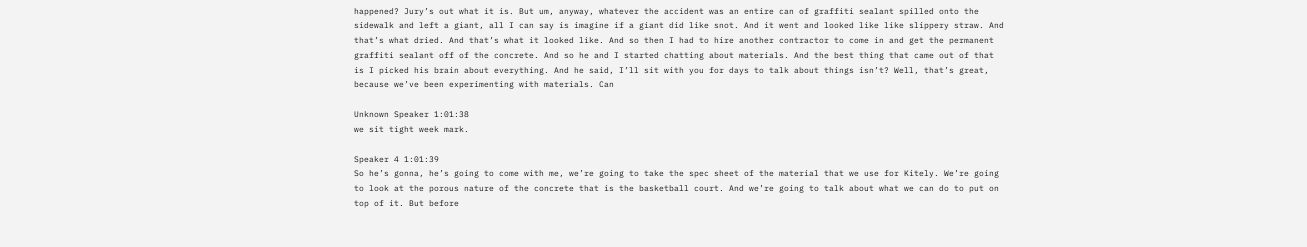happened? Jury’s out what it is. But um, anyway, whatever the accident was an entire can of graffiti sealant spilled onto the sidewalk and left a giant, all I can say is imagine if a giant did like snot. And it went and looked like like slippery straw. And that’s what dried. And that’s what it looked like. And so then I had to hire another contractor to come in and get the permanent graffiti sealant off of the concrete. And so he and I started chatting about materials. And the best thing that came out of that is I picked his brain about everything. And he said, I’ll sit with you for days to talk about things isn’t? Well, that’s great, because we’ve been experimenting with materials. Can

Unknown Speaker 1:01:38
we sit tight week mark.

Speaker 4 1:01:39
So he’s gonna, he’s going to come with me, we’re going to take the spec sheet of the material that we use for Kitely. We’re going to look at the porous nature of the concrete that is the basketball court. And we’re going to talk about what we can do to put on top of it. But before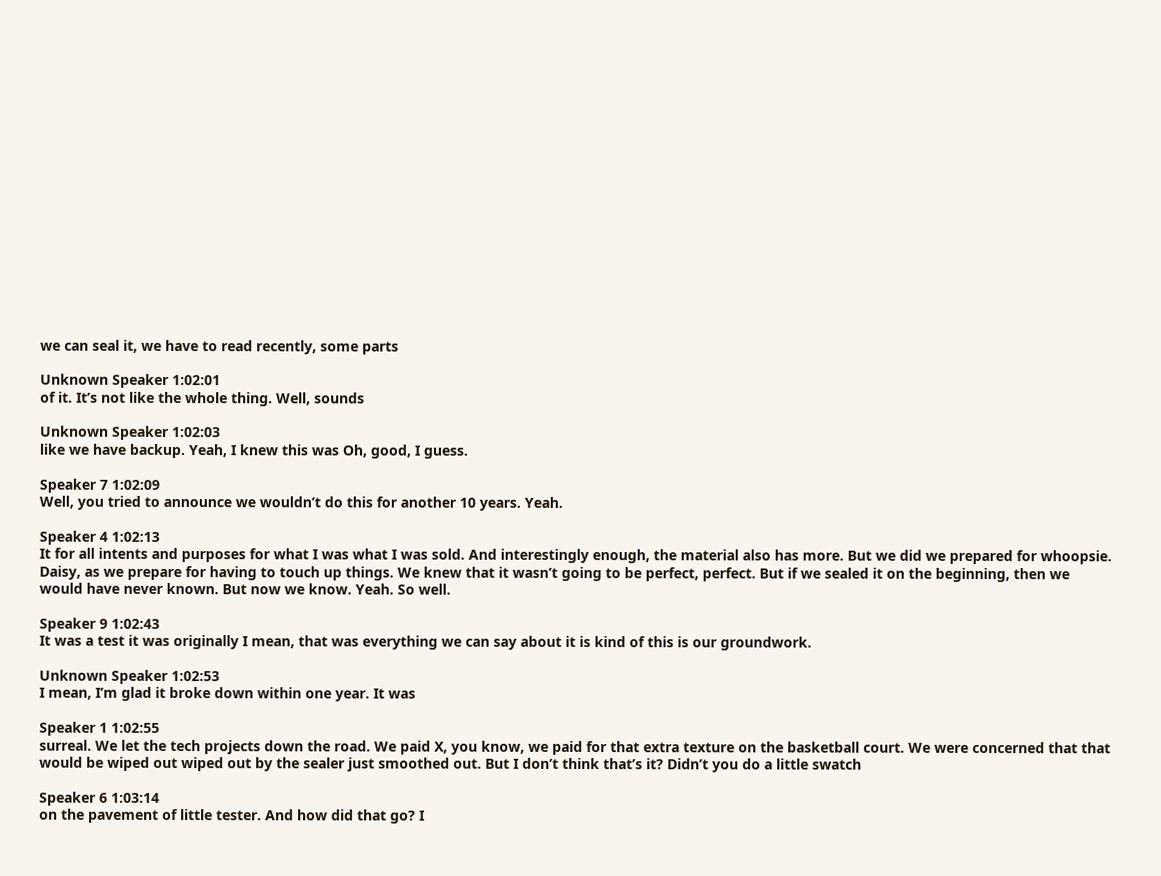we can seal it, we have to read recently, some parts

Unknown Speaker 1:02:01
of it. It’s not like the whole thing. Well, sounds

Unknown Speaker 1:02:03
like we have backup. Yeah, I knew this was Oh, good, I guess.

Speaker 7 1:02:09
Well, you tried to announce we wouldn’t do this for another 10 years. Yeah.

Speaker 4 1:02:13
It for all intents and purposes for what I was what I was sold. And interestingly enough, the material also has more. But we did we prepared for whoopsie. Daisy, as we prepare for having to touch up things. We knew that it wasn’t going to be perfect, perfect. But if we sealed it on the beginning, then we would have never known. But now we know. Yeah. So well.

Speaker 9 1:02:43
It was a test it was originally I mean, that was everything we can say about it is kind of this is our groundwork.

Unknown Speaker 1:02:53
I mean, I’m glad it broke down within one year. It was

Speaker 1 1:02:55
surreal. We let the tech projects down the road. We paid X, you know, we paid for that extra texture on the basketball court. We were concerned that that would be wiped out wiped out by the sealer just smoothed out. But I don’t think that’s it? Didn’t you do a little swatch

Speaker 6 1:03:14
on the pavement of little tester. And how did that go? I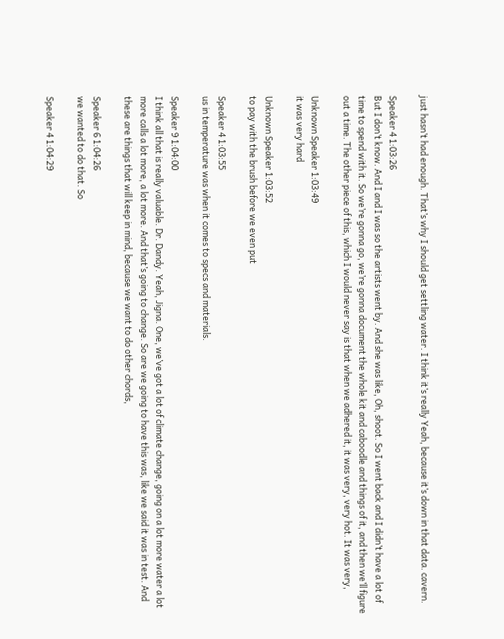just hasn’t had enough. That’s why I should get settling water. I think it’s really Yeah, because it’s down in that data. cavern.

Speaker 4 1:03:26
But I don’t know. And I and I was so the artists went by. And she was like, Oh, shoot. So I went back and I didn’t have a lot of time to spend with it. So we’re gonna go, we’re gonna document the whole kit and caboodle and things of it, and then we’ll figure out a time. The other piece of this, which I would never say is that when we adhered it, it was very, very hot. It was very,

Unknown Speaker 1:03:49
it was very hard

Unknown Speaker 1:03:52
to pay with the brush before we even put

Speaker 4 1:03:55
us in temperature was when it comes to specs and materials.

Speaker 9 1:04:00
I think all that is really valuable. Dr. Dandy. Yeah, Jigna. One, we’ve got a lot of climate change, going on a lot more water a lot more calls a lot more, a lot more. And that’s going to change. So are we going to have this was, like we said it was in test. And these are things that will keep in mind, because we want to do other chords,

Speaker 6 1:04:26
we wanted to do that. So

Speaker 4 1:04:29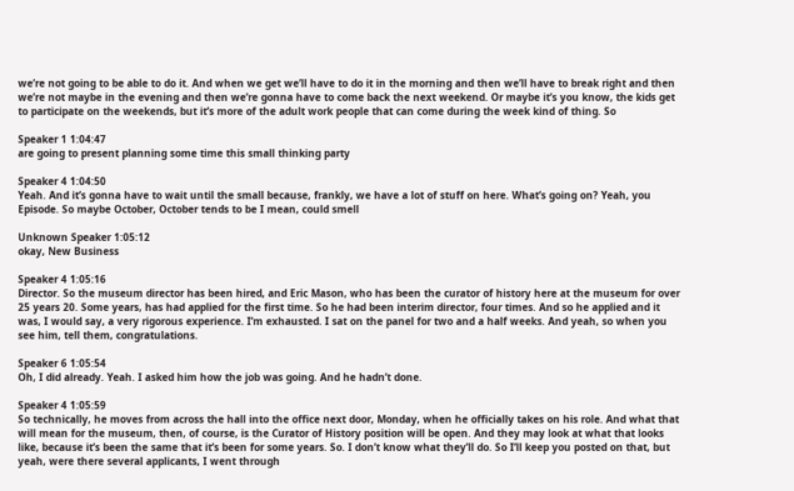we’re not going to be able to do it. And when we get we’ll have to do it in the morning and then we’ll have to break right and then we’re not maybe in the evening and then we’re gonna have to come back the next weekend. Or maybe it’s you know, the kids get to participate on the weekends, but it’s more of the adult work people that can come during the week kind of thing. So

Speaker 1 1:04:47
are going to present planning some time this small thinking party

Speaker 4 1:04:50
Yeah. And it’s gonna have to wait until the small because, frankly, we have a lot of stuff on here. What’s going on? Yeah, you Episode. So maybe October, October tends to be I mean, could smell

Unknown Speaker 1:05:12
okay, New Business

Speaker 4 1:05:16
Director. So the museum director has been hired, and Eric Mason, who has been the curator of history here at the museum for over 25 years 20. Some years, has had applied for the first time. So he had been interim director, four times. And so he applied and it was, I would say, a very rigorous experience. I’m exhausted. I sat on the panel for two and a half weeks. And yeah, so when you see him, tell them, congratulations.

Speaker 6 1:05:54
Oh, I did already. Yeah. I asked him how the job was going. And he hadn’t done.

Speaker 4 1:05:59
So technically, he moves from across the hall into the office next door, Monday, when he officially takes on his role. And what that will mean for the museum, then, of course, is the Curator of History position will be open. And they may look at what that looks like, because it’s been the same that it’s been for some years. So. I don’t know what they’ll do. So I’ll keep you posted on that, but yeah, were there several applicants, I went through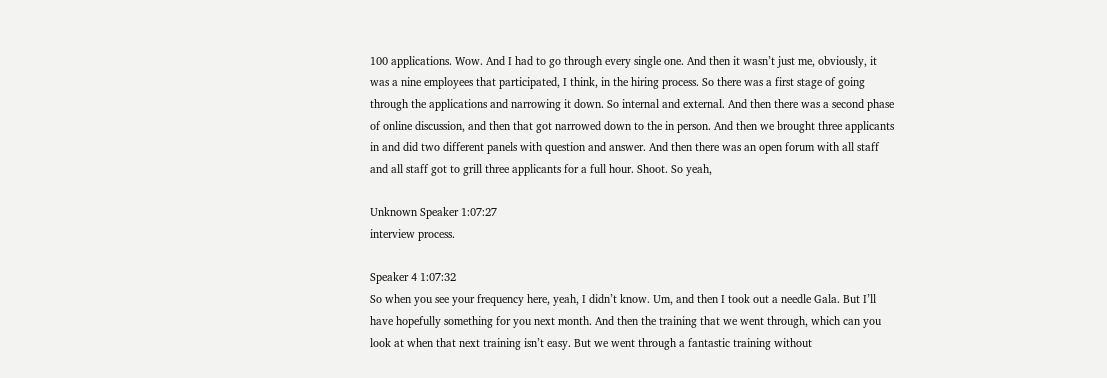100 applications. Wow. And I had to go through every single one. And then it wasn’t just me, obviously, it was a nine employees that participated, I think, in the hiring process. So there was a first stage of going through the applications and narrowing it down. So internal and external. And then there was a second phase of online discussion, and then that got narrowed down to the in person. And then we brought three applicants in and did two different panels with question and answer. And then there was an open forum with all staff and all staff got to grill three applicants for a full hour. Shoot. So yeah,

Unknown Speaker 1:07:27
interview process.

Speaker 4 1:07:32
So when you see your frequency here, yeah, I didn’t know. Um, and then I took out a needle Gala. But I’ll have hopefully something for you next month. And then the training that we went through, which can you look at when that next training isn’t easy. But we went through a fantastic training without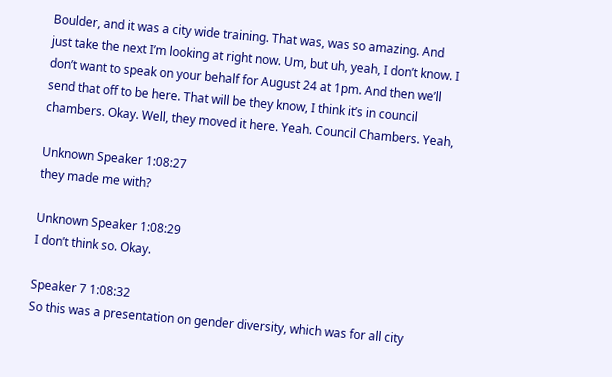Boulder, and it was a city wide training. That was, was so amazing. And just take the next I’m looking at right now. Um, but uh, yeah, I don’t know. I don’t want to speak on your behalf for August 24 at 1pm. And then we’ll send that off to be here. That will be they know, I think it’s in council chambers. Okay. Well, they moved it here. Yeah. Council Chambers. Yeah,

Unknown Speaker 1:08:27
they made me with?

Unknown Speaker 1:08:29
I don’t think so. Okay.

Speaker 7 1:08:32
So this was a presentation on gender diversity, which was for all city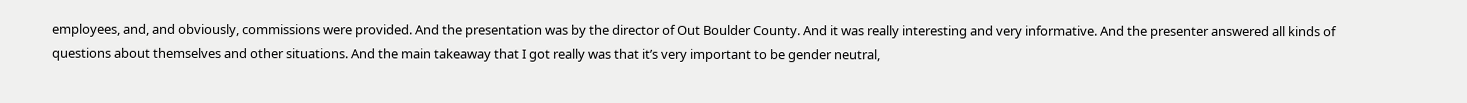employees, and, and obviously, commissions were provided. And the presentation was by the director of Out Boulder County. And it was really interesting and very informative. And the presenter answered all kinds of questions about themselves and other situations. And the main takeaway that I got really was that it’s very important to be gender neutral,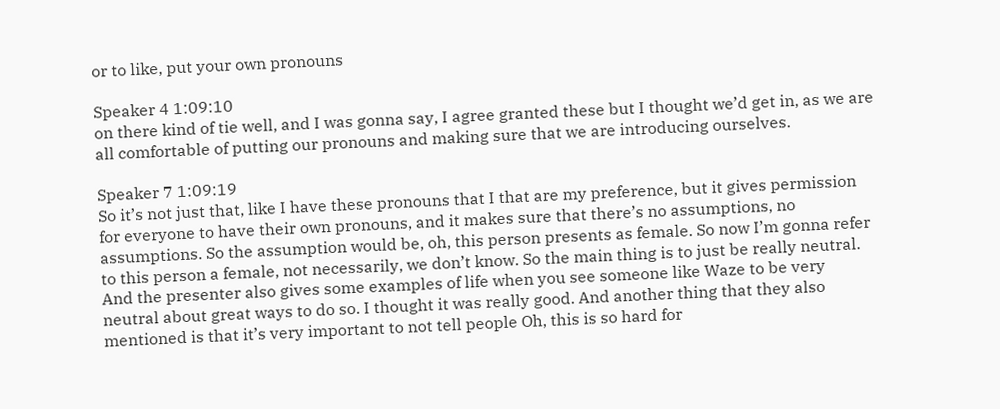or to like, put your own pronouns

Speaker 4 1:09:10
on there kind of tie well, and I was gonna say, I agree granted these but I thought we’d get in, as we are all comfortable of putting our pronouns and making sure that we are introducing ourselves.

Speaker 7 1:09:19
So it’s not just that, like I have these pronouns that I that are my preference, but it gives permission for everyone to have their own pronouns, and it makes sure that there’s no assumptions, no assumptions. So the assumption would be, oh, this person presents as female. So now I’m gonna refer to this person a female, not necessarily, we don’t know. So the main thing is to just be really neutral. And the presenter also gives some examples of life when you see someone like Waze to be very neutral about great ways to do so. I thought it was really good. And another thing that they also mentioned is that it’s very important to not tell people Oh, this is so hard for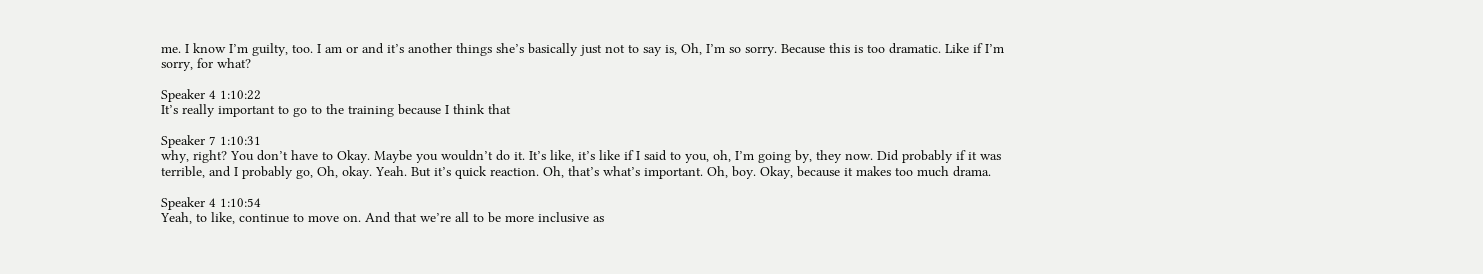me. I know I’m guilty, too. I am or and it’s another things she’s basically just not to say is, Oh, I’m so sorry. Because this is too dramatic. Like if I’m sorry, for what?

Speaker 4 1:10:22
It’s really important to go to the training because I think that

Speaker 7 1:10:31
why, right? You don’t have to Okay. Maybe you wouldn’t do it. It’s like, it’s like if I said to you, oh, I’m going by, they now. Did probably if it was terrible, and I probably go, Oh, okay. Yeah. But it’s quick reaction. Oh, that’s what’s important. Oh, boy. Okay, because it makes too much drama.

Speaker 4 1:10:54
Yeah, to like, continue to move on. And that we’re all to be more inclusive as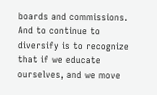boards and commissions. And to continue to diversify is to recognize that if we educate ourselves, and we move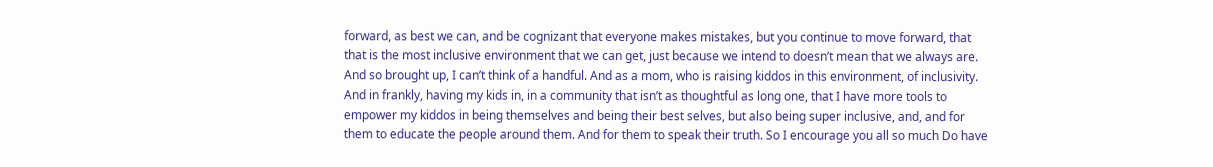forward, as best we can, and be cognizant that everyone makes mistakes, but you continue to move forward, that that is the most inclusive environment that we can get, just because we intend to doesn’t mean that we always are. And so brought up, I can’t think of a handful. And as a mom, who is raising kiddos in this environment, of inclusivity. And in frankly, having my kids in, in a community that isn’t as thoughtful as long one, that I have more tools to empower my kiddos in being themselves and being their best selves, but also being super inclusive, and, and for them to educate the people around them. And for them to speak their truth. So I encourage you all so much Do have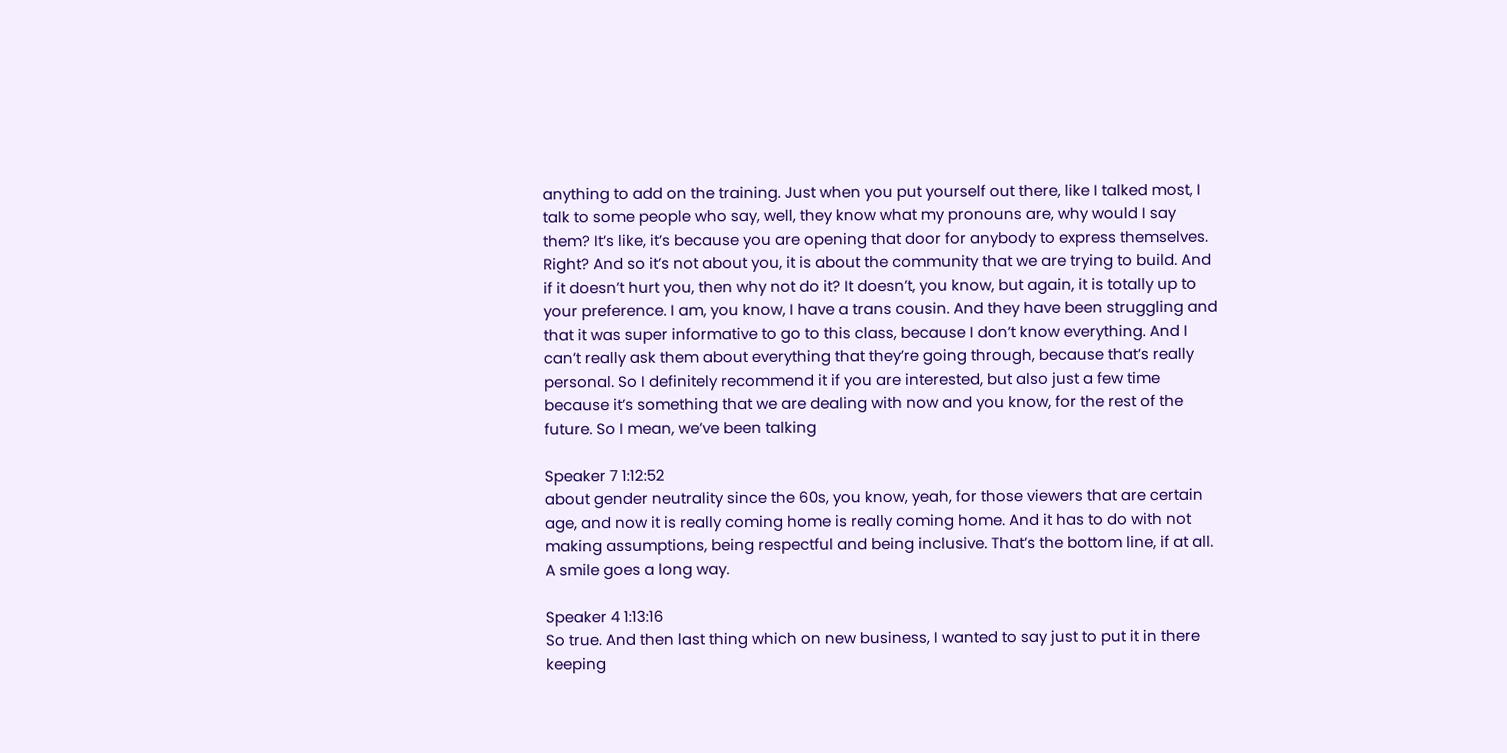anything to add on the training. Just when you put yourself out there, like I talked most, I talk to some people who say, well, they know what my pronouns are, why would I say them? It’s like, it’s because you are opening that door for anybody to express themselves. Right? And so it’s not about you, it is about the community that we are trying to build. And if it doesn’t hurt you, then why not do it? It doesn’t, you know, but again, it is totally up to your preference. I am, you know, I have a trans cousin. And they have been struggling and that it was super informative to go to this class, because I don’t know everything. And I can’t really ask them about everything that they’re going through, because that’s really personal. So I definitely recommend it if you are interested, but also just a few time because it’s something that we are dealing with now and you know, for the rest of the future. So I mean, we’ve been talking

Speaker 7 1:12:52
about gender neutrality since the 60s, you know, yeah, for those viewers that are certain age, and now it is really coming home is really coming home. And it has to do with not making assumptions, being respectful and being inclusive. That’s the bottom line, if at all. A smile goes a long way.

Speaker 4 1:13:16
So true. And then last thing which on new business, I wanted to say just to put it in there keeping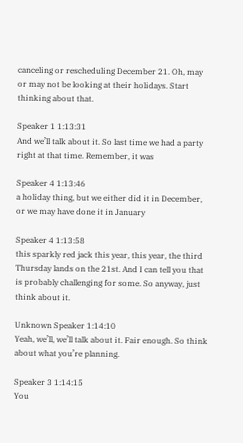canceling or rescheduling December 21. Oh, may or may not be looking at their holidays. Start thinking about that.

Speaker 1 1:13:31
And we’ll talk about it. So last time we had a party right at that time. Remember, it was

Speaker 4 1:13:46
a holiday thing, but we either did it in December, or we may have done it in January

Speaker 4 1:13:58
this sparkly red jack this year, this year, the third Thursday lands on the 21st. And I can tell you that is probably challenging for some. So anyway, just think about it.

Unknown Speaker 1:14:10
Yeah, we’ll, we’ll talk about it. Fair enough. So think about what you’re planning.

Speaker 3 1:14:15
You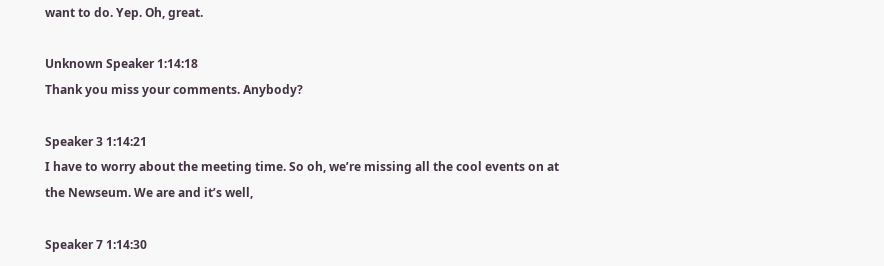want to do. Yep. Oh, great.

Unknown Speaker 1:14:18
Thank you miss your comments. Anybody?

Speaker 3 1:14:21
I have to worry about the meeting time. So oh, we’re missing all the cool events on at the Newseum. We are and it’s well,

Speaker 7 1:14:30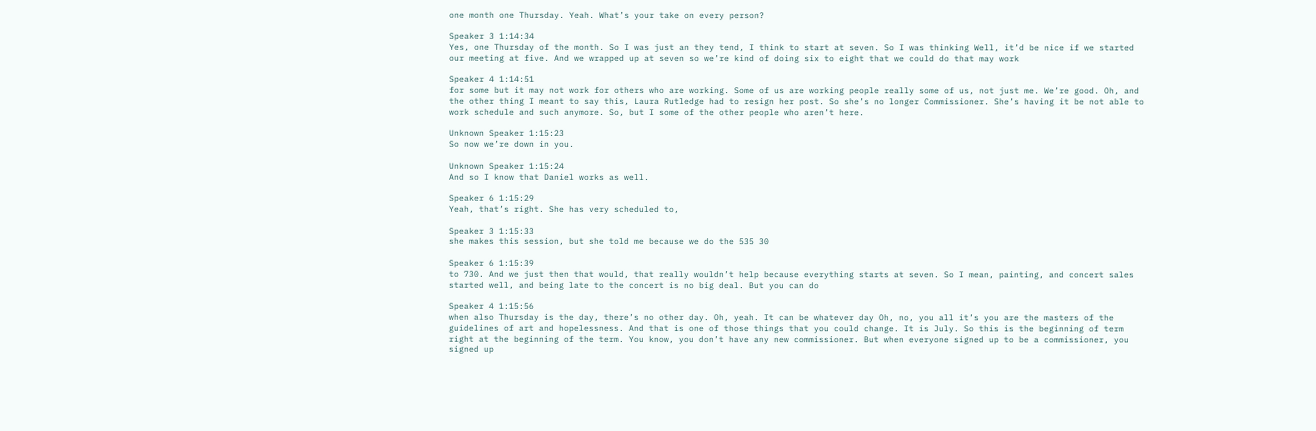one month one Thursday. Yeah. What’s your take on every person?

Speaker 3 1:14:34
Yes, one Thursday of the month. So I was just an they tend, I think to start at seven. So I was thinking Well, it’d be nice if we started our meeting at five. And we wrapped up at seven so we’re kind of doing six to eight that we could do that may work

Speaker 4 1:14:51
for some but it may not work for others who are working. Some of us are working people really some of us, not just me. We’re good. Oh, and the other thing I meant to say this, Laura Rutledge had to resign her post. So she’s no longer Commissioner. She’s having it be not able to work schedule and such anymore. So, but I some of the other people who aren’t here.

Unknown Speaker 1:15:23
So now we’re down in you.

Unknown Speaker 1:15:24
And so I know that Daniel works as well.

Speaker 6 1:15:29
Yeah, that’s right. She has very scheduled to,

Speaker 3 1:15:33
she makes this session, but she told me because we do the 535 30

Speaker 6 1:15:39
to 730. And we just then that would, that really wouldn’t help because everything starts at seven. So I mean, painting, and concert sales started well, and being late to the concert is no big deal. But you can do

Speaker 4 1:15:56
when also Thursday is the day, there’s no other day. Oh, yeah. It can be whatever day Oh, no, you all it’s you are the masters of the guidelines of art and hopelessness. And that is one of those things that you could change. It is July. So this is the beginning of term right at the beginning of the term. You know, you don’t have any new commissioner. But when everyone signed up to be a commissioner, you signed up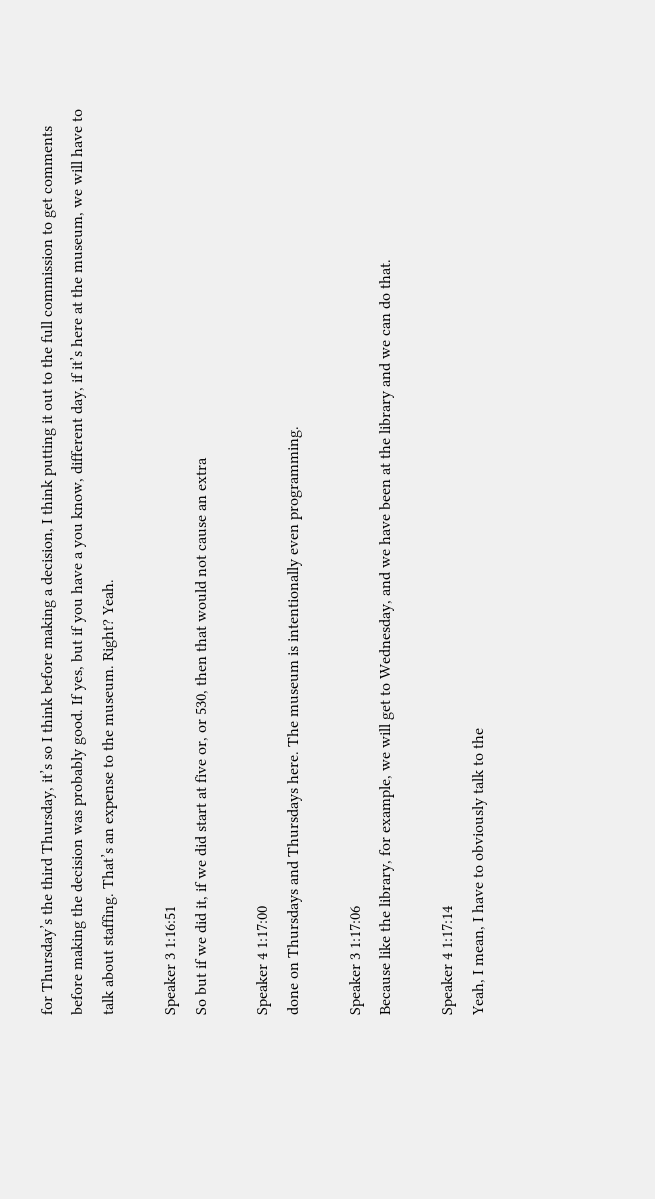for Thursday’s the third Thursday, it’s so I think before making a decision, I think putting it out to the full commission to get comments before making the decision was probably good. If yes, but if you have a you know, different day, if it’s here at the museum, we will have to talk about staffing. That’s an expense to the museum. Right? Yeah.

Speaker 3 1:16:51
So but if we did it, if we did start at five or, or 530, then that would not cause an extra

Speaker 4 1:17:00
done on Thursdays and Thursdays here. The museum is intentionally even programming.

Speaker 3 1:17:06
Because like the library, for example, we will get to Wednesday, and we have been at the library and we can do that.

Speaker 4 1:17:14
Yeah, I mean, I have to obviously talk to the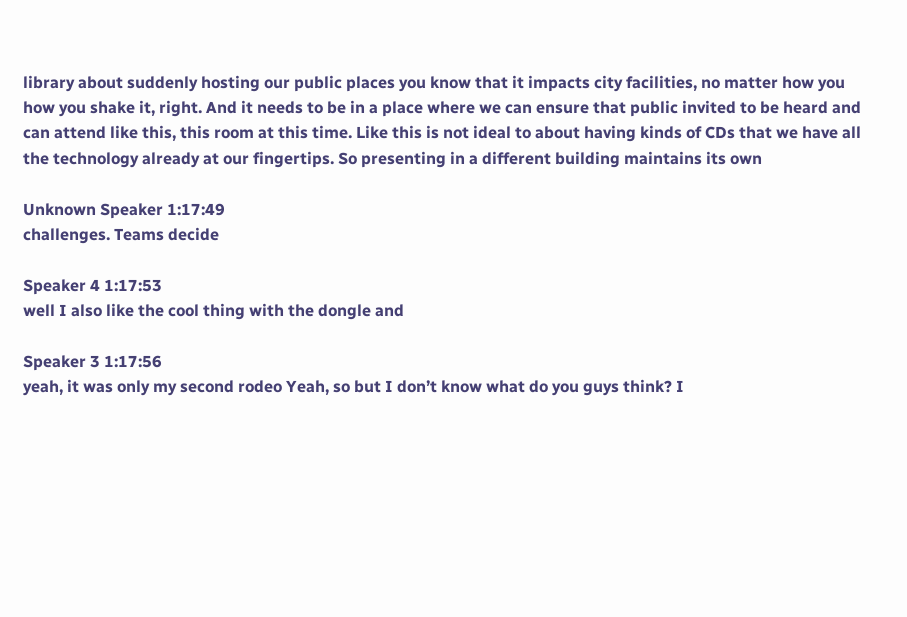library about suddenly hosting our public places you know that it impacts city facilities, no matter how you how you shake it, right. And it needs to be in a place where we can ensure that public invited to be heard and can attend like this, this room at this time. Like this is not ideal to about having kinds of CDs that we have all the technology already at our fingertips. So presenting in a different building maintains its own

Unknown Speaker 1:17:49
challenges. Teams decide

Speaker 4 1:17:53
well I also like the cool thing with the dongle and

Speaker 3 1:17:56
yeah, it was only my second rodeo Yeah, so but I don’t know what do you guys think? I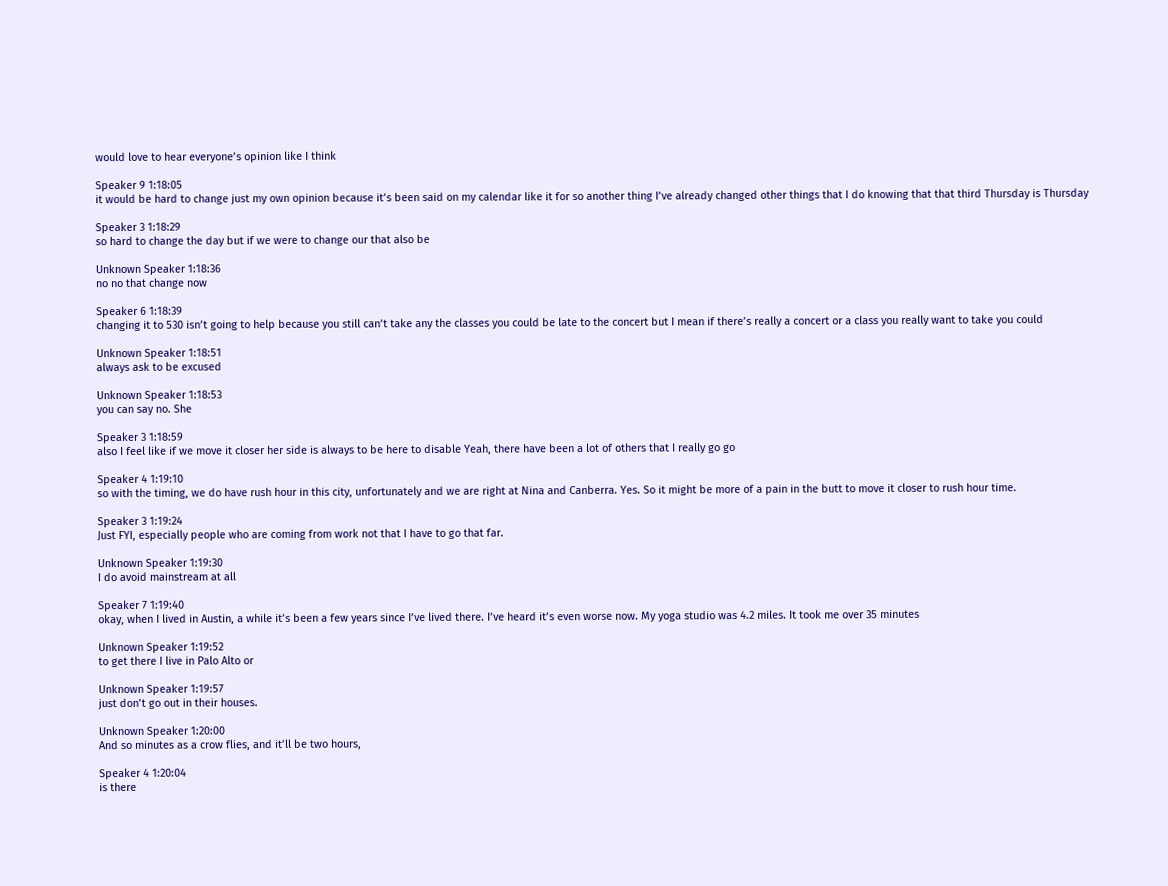would love to hear everyone’s opinion like I think

Speaker 9 1:18:05
it would be hard to change just my own opinion because it’s been said on my calendar like it for so another thing I’ve already changed other things that I do knowing that that third Thursday is Thursday

Speaker 3 1:18:29
so hard to change the day but if we were to change our that also be

Unknown Speaker 1:18:36
no no that change now

Speaker 6 1:18:39
changing it to 530 isn’t going to help because you still can’t take any the classes you could be late to the concert but I mean if there’s really a concert or a class you really want to take you could

Unknown Speaker 1:18:51
always ask to be excused

Unknown Speaker 1:18:53
you can say no. She

Speaker 3 1:18:59
also I feel like if we move it closer her side is always to be here to disable Yeah, there have been a lot of others that I really go go

Speaker 4 1:19:10
so with the timing, we do have rush hour in this city, unfortunately and we are right at Nina and Canberra. Yes. So it might be more of a pain in the butt to move it closer to rush hour time.

Speaker 3 1:19:24
Just FYI, especially people who are coming from work not that I have to go that far.

Unknown Speaker 1:19:30
I do avoid mainstream at all

Speaker 7 1:19:40
okay, when I lived in Austin, a while it’s been a few years since I’ve lived there. I’ve heard it’s even worse now. My yoga studio was 4.2 miles. It took me over 35 minutes

Unknown Speaker 1:19:52
to get there I live in Palo Alto or

Unknown Speaker 1:19:57
just don’t go out in their houses.

Unknown Speaker 1:20:00
And so minutes as a crow flies, and it’ll be two hours,

Speaker 4 1:20:04
is there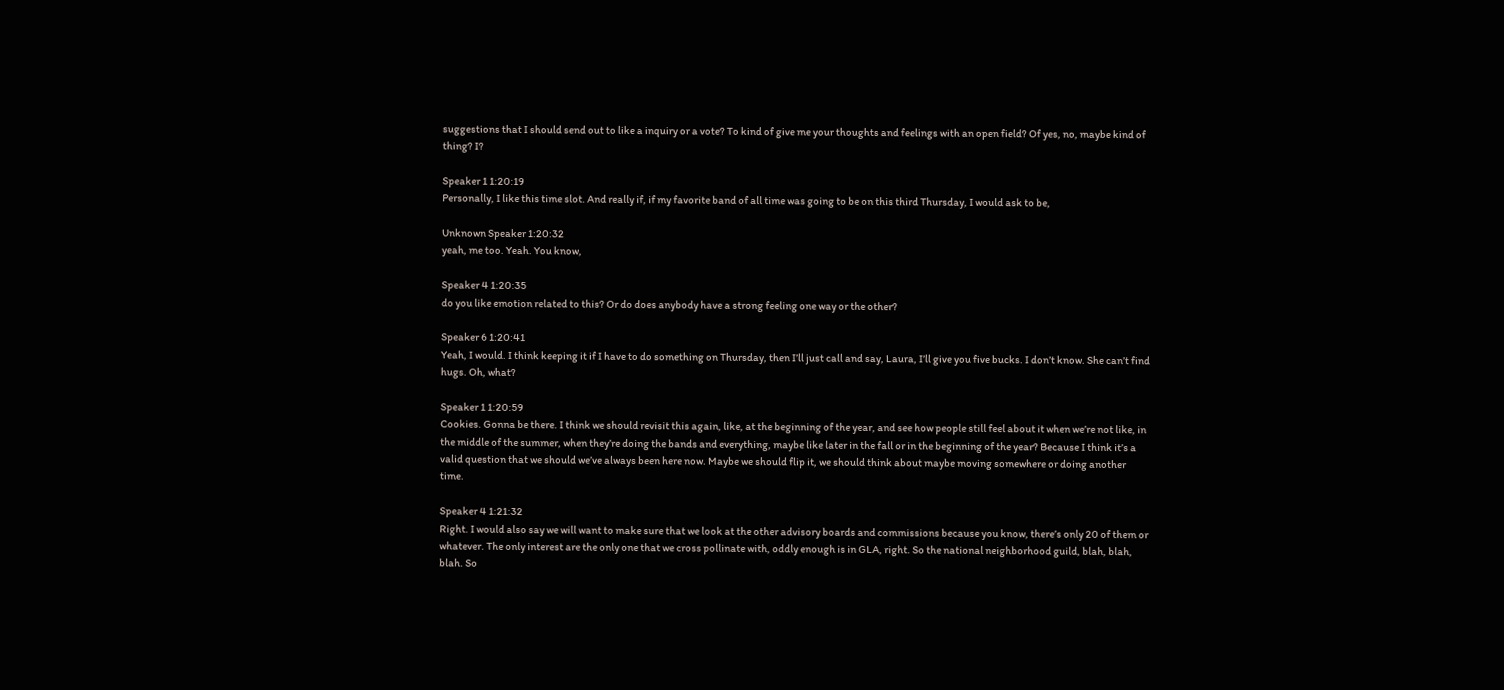suggestions that I should send out to like a inquiry or a vote? To kind of give me your thoughts and feelings with an open field? Of yes, no, maybe kind of thing? I?

Speaker 1 1:20:19
Personally, I like this time slot. And really if, if my favorite band of all time was going to be on this third Thursday, I would ask to be,

Unknown Speaker 1:20:32
yeah, me too. Yeah. You know,

Speaker 4 1:20:35
do you like emotion related to this? Or do does anybody have a strong feeling one way or the other?

Speaker 6 1:20:41
Yeah, I would. I think keeping it if I have to do something on Thursday, then I’ll just call and say, Laura, I’ll give you five bucks. I don’t know. She can’t find hugs. Oh, what?

Speaker 1 1:20:59
Cookies. Gonna be there. I think we should revisit this again, like, at the beginning of the year, and see how people still feel about it when we’re not like, in the middle of the summer, when they’re doing the bands and everything, maybe like later in the fall or in the beginning of the year? Because I think it’s a valid question that we should we’ve always been here now. Maybe we should flip it, we should think about maybe moving somewhere or doing another time.

Speaker 4 1:21:32
Right. I would also say we will want to make sure that we look at the other advisory boards and commissions because you know, there’s only 20 of them or whatever. The only interest are the only one that we cross pollinate with, oddly enough is in GLA, right. So the national neighborhood guild, blah, blah, blah. So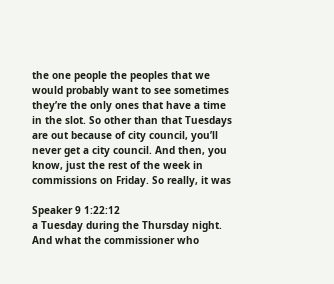the one people the peoples that we would probably want to see sometimes they’re the only ones that have a time in the slot. So other than that Tuesdays are out because of city council, you’ll never get a city council. And then, you know, just the rest of the week in commissions on Friday. So really, it was

Speaker 9 1:22:12
a Tuesday during the Thursday night. And what the commissioner who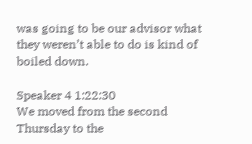was going to be our advisor what they weren’t able to do is kind of boiled down.

Speaker 4 1:22:30
We moved from the second Thursday to the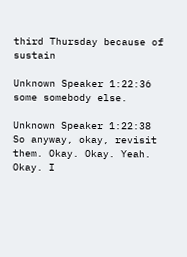third Thursday because of sustain

Unknown Speaker 1:22:36
some somebody else.

Unknown Speaker 1:22:38
So anyway, okay, revisit them. Okay. Okay. Yeah. Okay. I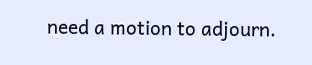need a motion to adjourn.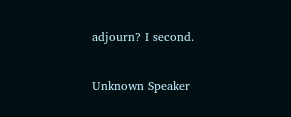adjourn? I second.

Unknown Speaker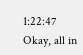1:22:47
Okay, all in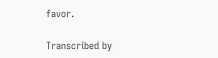favor.

Transcribed by